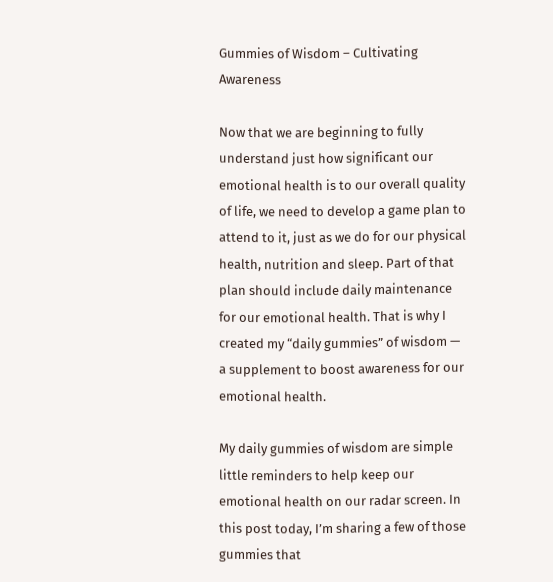Gummies of Wisdom – Cultivating Awareness

Now that we are beginning to fully understand just how significant our emotional health is to our overall quality of life, we need to develop a game plan to attend to it, just as we do for our physical health, nutrition and sleep. Part of that plan should include daily maintenance for our emotional health. That is why I created my “daily gummies” of wisdom — a supplement to boost awareness for our emotional health.

My daily gummies of wisdom are simple little reminders to help keep our emotional health on our radar screen. In this post today, I’m sharing a few of those gummies that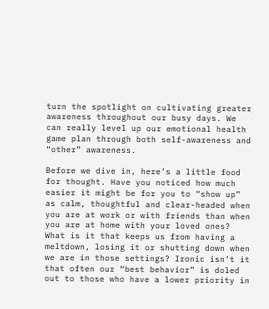turn the spotlight on cultivating greater awareness throughout our busy days. We can really level up our emotional health game plan through both self-awareness and “other” awareness.

Before we dive in, here’s a little food for thought. Have you noticed how much easier it might be for you to “show up” as calm, thoughtful and clear-headed when you are at work or with friends than when you are at home with your loved ones? What is it that keeps us from having a meltdown, losing it or shutting down when we are in those settings? Ironic isn’t it that often our “best behavior” is doled out to those who have a lower priority in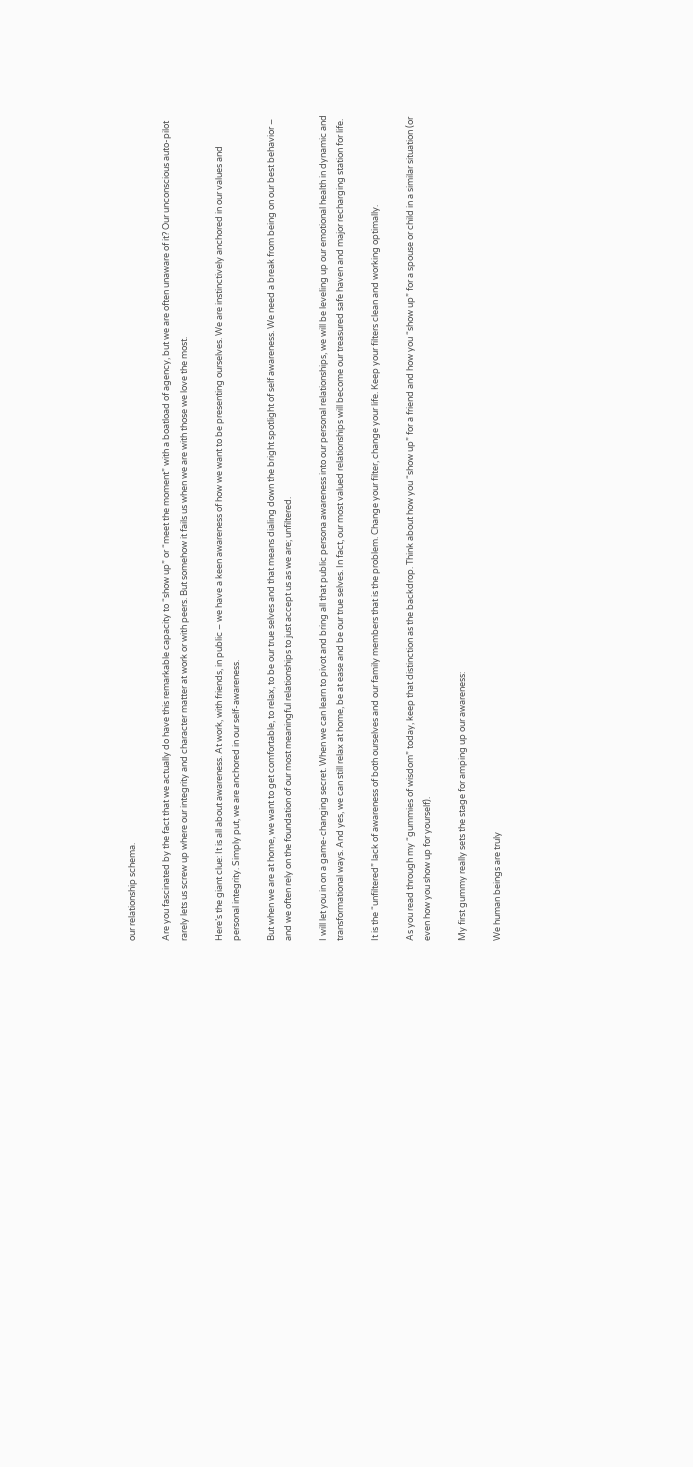our relationship schema.

Are you fascinated by the fact that we actually do have this remarkable capacity to “show up” or “meet the moment” with a boatload of agency, but we are often unaware of it? Our unconscious auto-pilot rarely lets us screw up where our integrity and character matter at work or with peers. But somehow it fails us when we are with those we love the most.

Here’s the giant clue: It is all about awareness. At work, with friends, in public – we have a keen awareness of how we want to be presenting ourselves. We are instinctively anchored in our values and personal integrity. Simply put, we are anchored in our self-awareness.

But when we are at home, we want to get comfortable, to relax, to be our true selves and that means dialing down the bright spotlight of self awareness. We need a break from being on our best behavior – and we often rely on the foundation of our most meaningful relationships to just accept us as we are; unfiltered.

I will let you in on a game-changing secret. When we can learn to pivot and bring all that public persona awareness into our personal relationships, we will be leveling up our emotional health in dynamic and transformational ways. And yes, we can still relax at home, be at ease and be our true selves. In fact, our most valued relationships will become our treasured safe haven and major recharging station for life.

It is the “unfiltered” lack of awareness of both ourselves and our family members that is the problem. Change your filter, change your life. Keep your filters clean and working optimally.

As you read through my “gummies of wisdom” today, keep that distinction as the backdrop. Think about how you “show up” for a friend and how you “show up” for a spouse or child in a similar situation (or even how you show up for yourself).

My first gummy really sets the stage for amping up our awareness:

We human beings are truly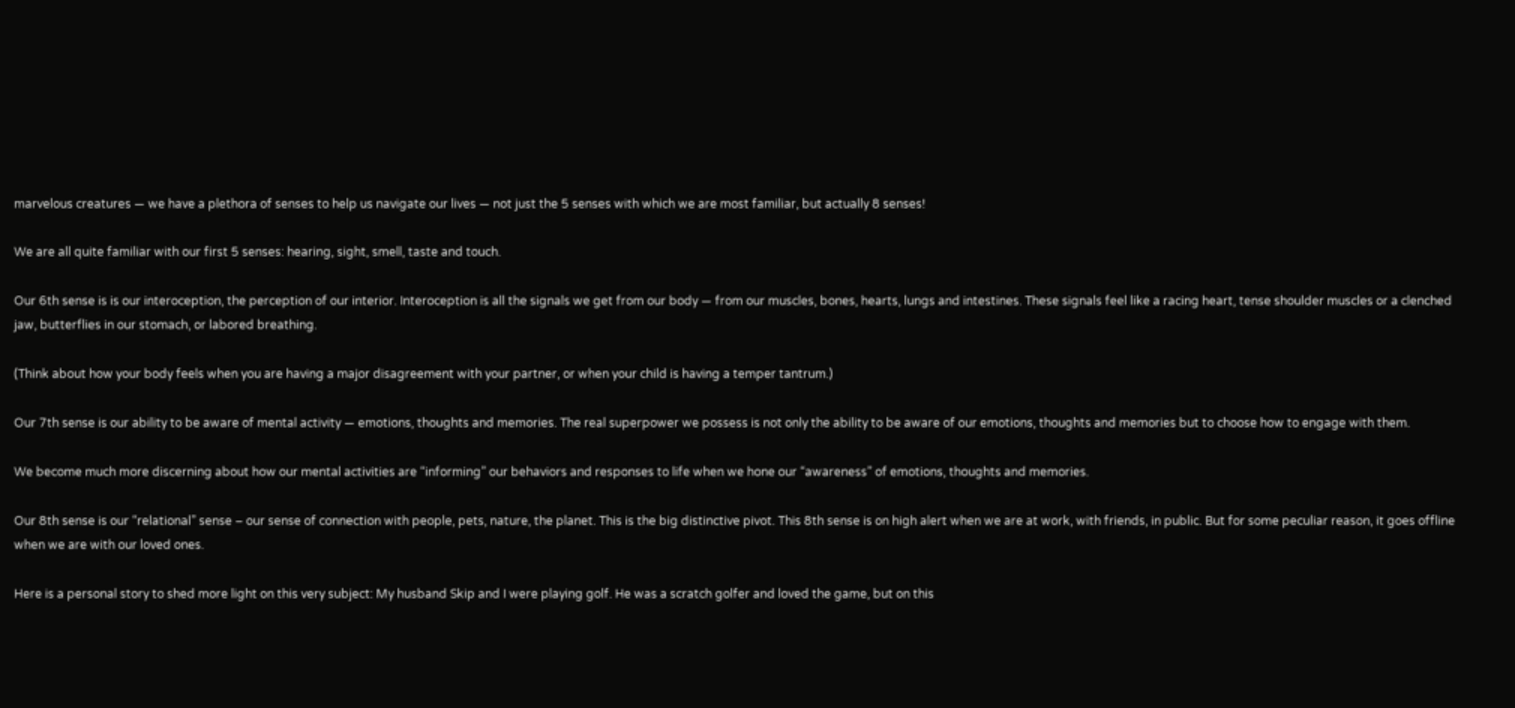marvelous creatures — we have a plethora of senses to help us navigate our lives — not just the 5 senses with which we are most familiar, but actually 8 senses!

We are all quite familiar with our first 5 senses: hearing, sight, smell, taste and touch.

Our 6th sense is is our interoception, the perception of our interior. Interoception is all the signals we get from our body — from our muscles, bones, hearts, lungs and intestines. These signals feel like a racing heart, tense shoulder muscles or a clenched jaw, butterflies in our stomach, or labored breathing.

(Think about how your body feels when you are having a major disagreement with your partner, or when your child is having a temper tantrum.)

Our 7th sense is our ability to be aware of mental activity — emotions, thoughts and memories. The real superpower we possess is not only the ability to be aware of our emotions, thoughts and memories but to choose how to engage with them.

We become much more discerning about how our mental activities are “informing” our behaviors and responses to life when we hone our “awareness” of emotions, thoughts and memories.

Our 8th sense is our “relational” sense – our sense of connection with people, pets, nature, the planet. This is the big distinctive pivot. This 8th sense is on high alert when we are at work, with friends, in public. But for some peculiar reason, it goes offline when we are with our loved ones.

Here is a personal story to shed more light on this very subject: My husband Skip and I were playing golf. He was a scratch golfer and loved the game, but on this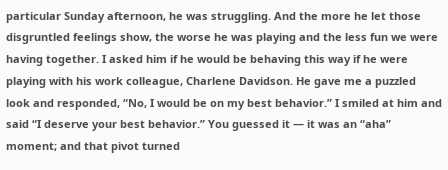particular Sunday afternoon, he was struggling. And the more he let those disgruntled feelings show, the worse he was playing and the less fun we were having together. I asked him if he would be behaving this way if he were playing with his work colleague, Charlene Davidson. He gave me a puzzled look and responded, “No, I would be on my best behavior.” I smiled at him and said “I deserve your best behavior.” You guessed it — it was an “aha” moment; and that pivot turned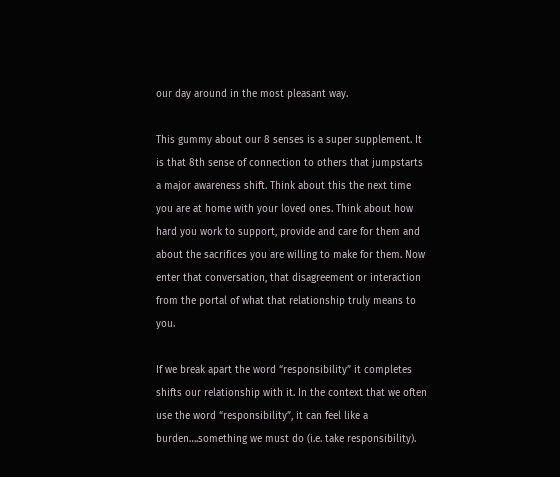our day around in the most pleasant way.

This gummy about our 8 senses is a super supplement. It is that 8th sense of connection to others that jumpstarts a major awareness shift. Think about this the next time you are at home with your loved ones. Think about how hard you work to support, provide and care for them and about the sacrifices you are willing to make for them. Now enter that conversation, that disagreement or interaction from the portal of what that relationship truly means to you.

If we break apart the word “responsibility” it completes shifts our relationship with it. In the context that we often use the word “responsibility”, it can feel like a burden….something we must do (i.e. take responsibility).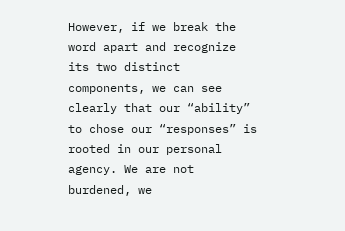However, if we break the word apart and recognize its two distinct components, we can see clearly that our “ability” to chose our “responses” is rooted in our personal agency. We are not burdened, we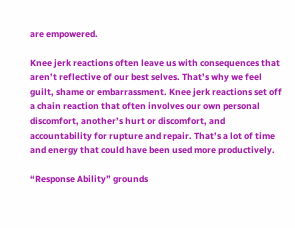are empowered.

Knee jerk reactions often leave us with consequences that aren’t reflective of our best selves. That’s why we feel guilt, shame or embarrassment. Knee jerk reactions set off a chain reaction that often involves our own personal discomfort, another’s hurt or discomfort, and accountability for rupture and repair. That’s a lot of time and energy that could have been used more productively.

“Response Ability” grounds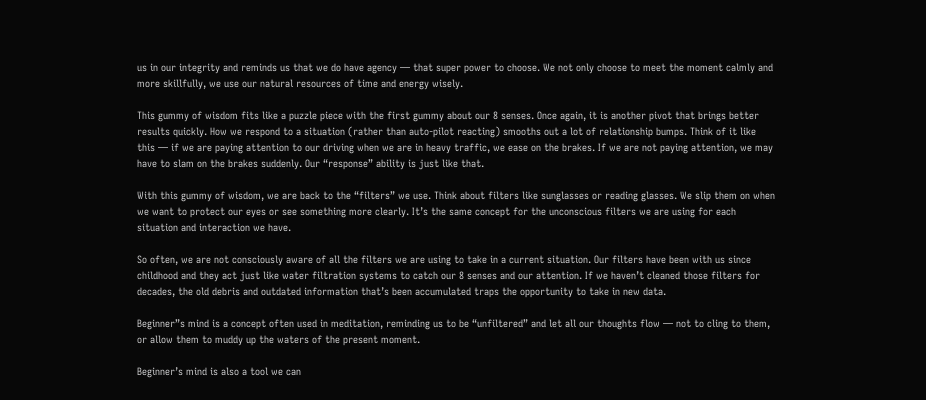us in our integrity and reminds us that we do have agency — that super power to choose. We not only choose to meet the moment calmly and more skillfully, we use our natural resources of time and energy wisely.

This gummy of wisdom fits like a puzzle piece with the first gummy about our 8 senses. Once again, it is another pivot that brings better results quickly. How we respond to a situation (rather than auto-pilot reacting) smooths out a lot of relationship bumps. Think of it like this — if we are paying attention to our driving when we are in heavy traffic, we ease on the brakes. If we are not paying attention, we may have to slam on the brakes suddenly. Our “response” ability is just like that.

With this gummy of wisdom, we are back to the “filters” we use. Think about filters like sunglasses or reading glasses. We slip them on when we want to protect our eyes or see something more clearly. It’s the same concept for the unconscious filters we are using for each situation and interaction we have.

So often, we are not consciously aware of all the filters we are using to take in a current situation. Our filters have been with us since childhood and they act just like water filtration systems to catch our 8 senses and our attention. If we haven’t cleaned those filters for decades, the old debris and outdated information that’s been accumulated traps the opportunity to take in new data.

Beginner”s mind is a concept often used in meditation, reminding us to be “unfiltered” and let all our thoughts flow — not to cling to them, or allow them to muddy up the waters of the present moment.

Beginner’s mind is also a tool we can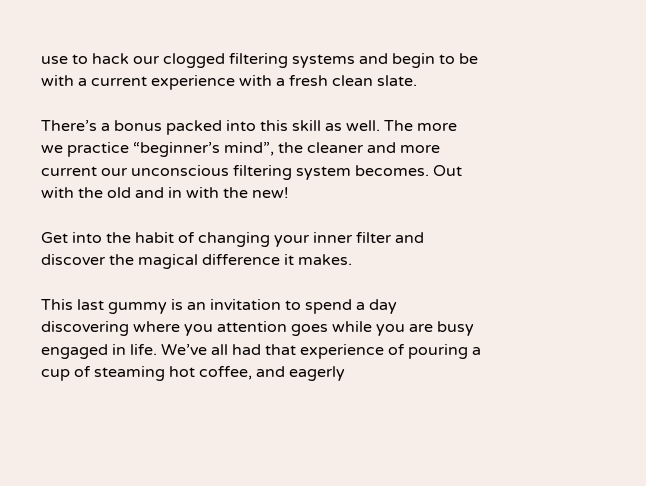use to hack our clogged filtering systems and begin to be with a current experience with a fresh clean slate.

There’s a bonus packed into this skill as well. The more we practice “beginner’s mind”, the cleaner and more current our unconscious filtering system becomes. Out with the old and in with the new!

Get into the habit of changing your inner filter and discover the magical difference it makes.

This last gummy is an invitation to spend a day discovering where you attention goes while you are busy engaged in life. We’ve all had that experience of pouring a cup of steaming hot coffee, and eagerly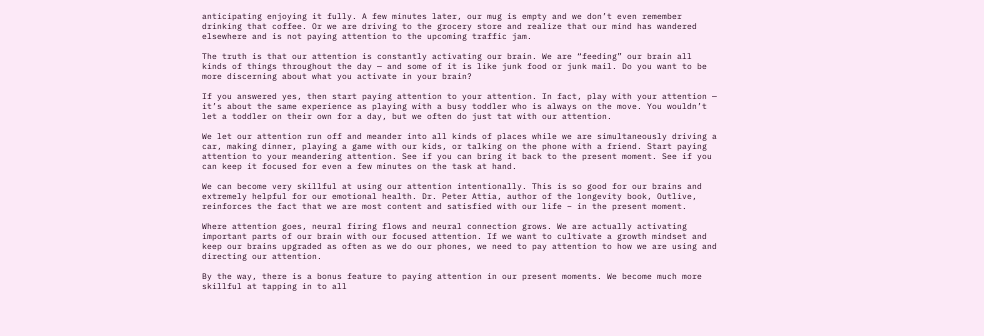anticipating enjoying it fully. A few minutes later, our mug is empty and we don’t even remember drinking that coffee. Or we are driving to the grocery store and realize that our mind has wandered elsewhere and is not paying attention to the upcoming traffic jam.

The truth is that our attention is constantly activating our brain. We are “feeding” our brain all kinds of things throughout the day — and some of it is like junk food or junk mail. Do you want to be more discerning about what you activate in your brain?

If you answered yes, then start paying attention to your attention. In fact, play with your attention — it’s about the same experience as playing with a busy toddler who is always on the move. You wouldn’t let a toddler on their own for a day, but we often do just tat with our attention.

We let our attention run off and meander into all kinds of places while we are simultaneously driving a car, making dinner, playing a game with our kids, or talking on the phone with a friend. Start paying attention to your meandering attention. See if you can bring it back to the present moment. See if you can keep it focused for even a few minutes on the task at hand.

We can become very skillful at using our attention intentionally. This is so good for our brains and extremely helpful for our emotional health. Dr. Peter Attia, author of the longevity book, Outlive, reinforces the fact that we are most content and satisfied with our life – in the present moment.

Where attention goes, neural firing flows and neural connection grows. We are actually activating important parts of our brain with our focused attention. If we want to cultivate a growth mindset and keep our brains upgraded as often as we do our phones, we need to pay attention to how we are using and directing our attention.

By the way, there is a bonus feature to paying attention in our present moments. We become much more skillful at tapping in to all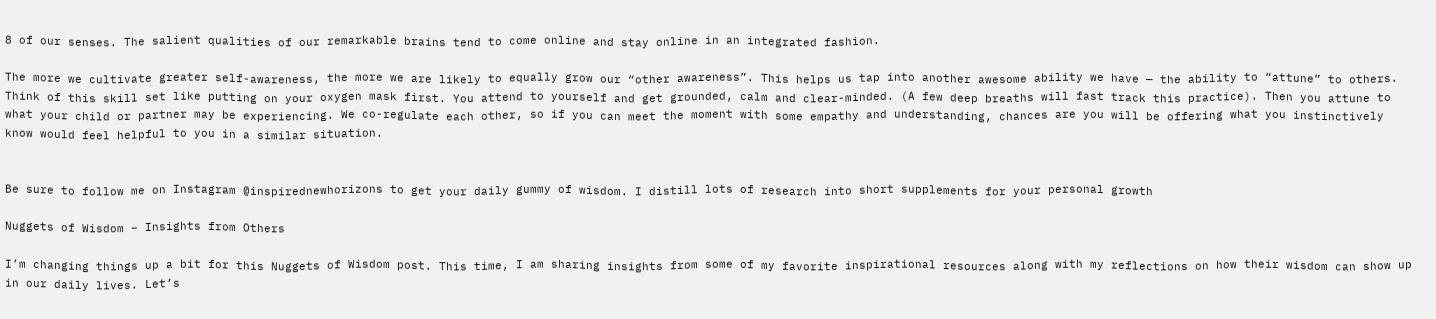8 of our senses. The salient qualities of our remarkable brains tend to come online and stay online in an integrated fashion.

The more we cultivate greater self-awareness, the more we are likely to equally grow our “other awareness”. This helps us tap into another awesome ability we have — the ability to “attune” to others. Think of this skill set like putting on your oxygen mask first. You attend to yourself and get grounded, calm and clear-minded. (A few deep breaths will fast track this practice). Then you attune to what your child or partner may be experiencing. We co-regulate each other, so if you can meet the moment with some empathy and understanding, chances are you will be offering what you instinctively know would feel helpful to you in a similar situation.


Be sure to follow me on Instagram @inspirednewhorizons to get your daily gummy of wisdom. I distill lots of research into short supplements for your personal growth

Nuggets of Wisdom – Insights from Others

I’m changing things up a bit for this Nuggets of Wisdom post. This time, I am sharing insights from some of my favorite inspirational resources along with my reflections on how their wisdom can show up in our daily lives. Let’s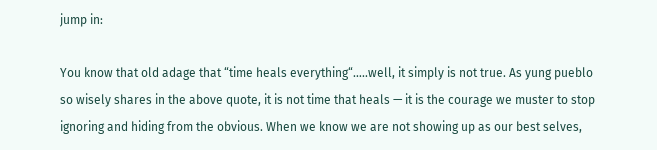jump in:

You know that old adage that “time heals everything“…..well, it simply is not true. As yung pueblo so wisely shares in the above quote, it is not time that heals — it is the courage we muster to stop ignoring and hiding from the obvious. When we know we are not showing up as our best selves,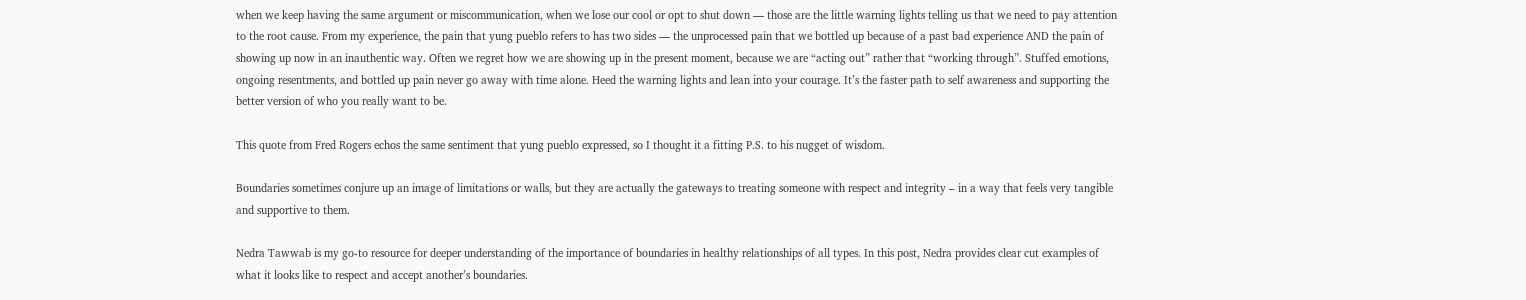when we keep having the same argument or miscommunication, when we lose our cool or opt to shut down — those are the little warning lights telling us that we need to pay attention to the root cause. From my experience, the pain that yung pueblo refers to has two sides — the unprocessed pain that we bottled up because of a past bad experience AND the pain of showing up now in an inauthentic way. Often we regret how we are showing up in the present moment, because we are “acting out” rather that “working through”. Stuffed emotions, ongoing resentments, and bottled up pain never go away with time alone. Heed the warning lights and lean into your courage. It’s the faster path to self awareness and supporting the better version of who you really want to be.

This quote from Fred Rogers echos the same sentiment that yung pueblo expressed, so I thought it a fitting P.S. to his nugget of wisdom.

Boundaries sometimes conjure up an image of limitations or walls, but they are actually the gateways to treating someone with respect and integrity – in a way that feels very tangible and supportive to them.

Nedra Tawwab is my go-to resource for deeper understanding of the importance of boundaries in healthy relationships of all types. In this post, Nedra provides clear cut examples of what it looks like to respect and accept another’s boundaries.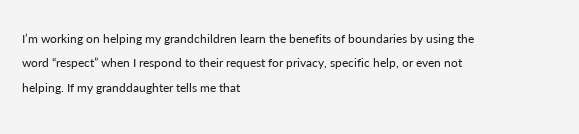I’m working on helping my grandchildren learn the benefits of boundaries by using the word “respect” when I respond to their request for privacy, specific help, or even not helping. If my granddaughter tells me that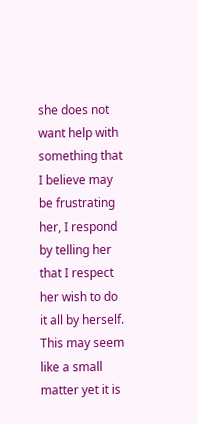she does not want help with something that I believe may be frustrating her, I respond by telling her that I respect her wish to do it all by herself. This may seem like a small matter yet it is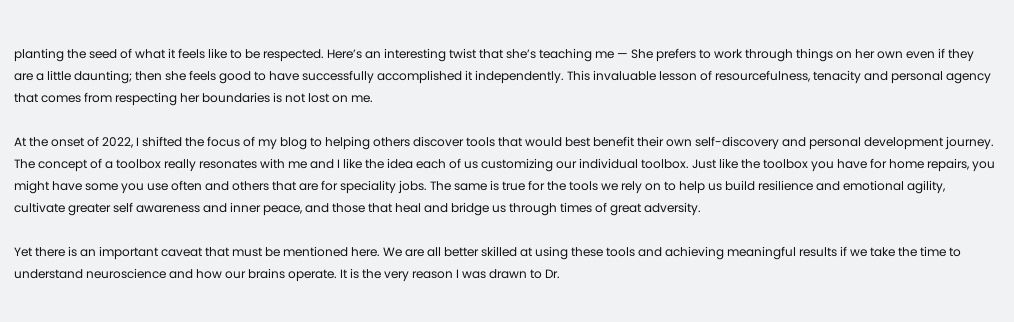planting the seed of what it feels like to be respected. Here’s an interesting twist that she’s teaching me — She prefers to work through things on her own even if they are a little daunting; then she feels good to have successfully accomplished it independently. This invaluable lesson of resourcefulness, tenacity and personal agency that comes from respecting her boundaries is not lost on me.

At the onset of 2022, I shifted the focus of my blog to helping others discover tools that would best benefit their own self-discovery and personal development journey. The concept of a toolbox really resonates with me and I like the idea each of us customizing our individual toolbox. Just like the toolbox you have for home repairs, you might have some you use often and others that are for speciality jobs. The same is true for the tools we rely on to help us build resilience and emotional agility, cultivate greater self awareness and inner peace, and those that heal and bridge us through times of great adversity.

Yet there is an important caveat that must be mentioned here. We are all better skilled at using these tools and achieving meaningful results if we take the time to understand neuroscience and how our brains operate. It is the very reason I was drawn to Dr.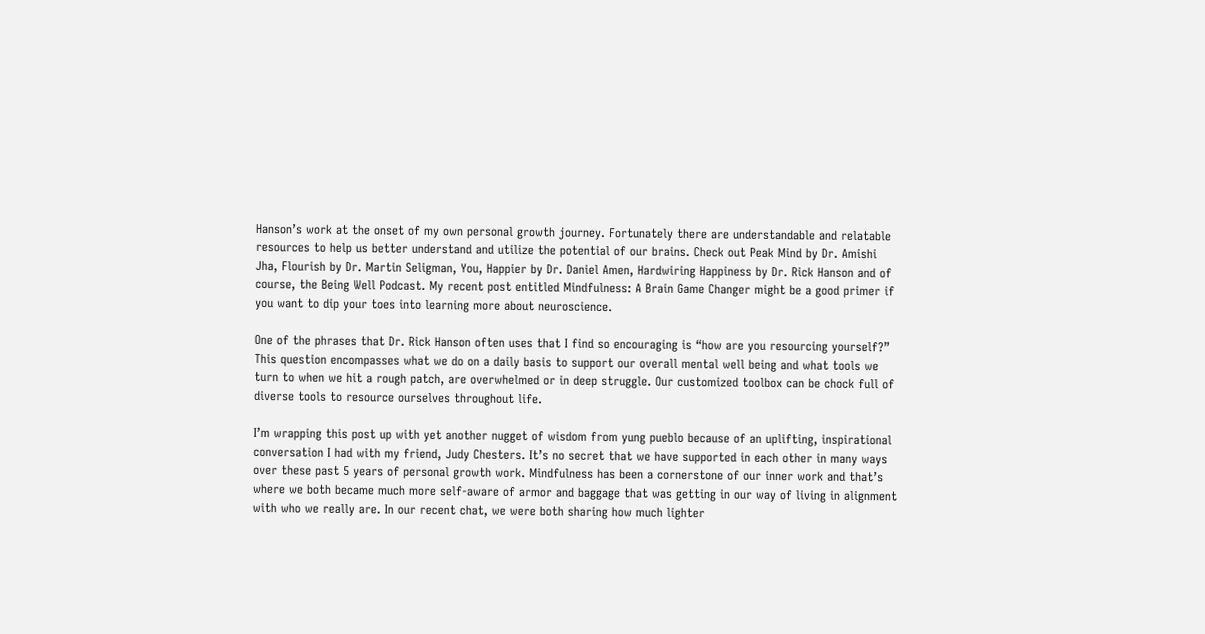Hanson’s work at the onset of my own personal growth journey. Fortunately there are understandable and relatable resources to help us better understand and utilize the potential of our brains. Check out Peak Mind by Dr. Amishi Jha, Flourish by Dr. Martin Seligman, You, Happier by Dr. Daniel Amen, Hardwiring Happiness by Dr. Rick Hanson and of course, the Being Well Podcast. My recent post entitled Mindfulness: A Brain Game Changer might be a good primer if you want to dip your toes into learning more about neuroscience.

One of the phrases that Dr. Rick Hanson often uses that I find so encouraging is “how are you resourcing yourself?” This question encompasses what we do on a daily basis to support our overall mental well being and what tools we turn to when we hit a rough patch, are overwhelmed or in deep struggle. Our customized toolbox can be chock full of diverse tools to resource ourselves throughout life.

I’m wrapping this post up with yet another nugget of wisdom from yung pueblo because of an uplifting, inspirational conversation I had with my friend, Judy Chesters. It’s no secret that we have supported in each other in many ways over these past 5 years of personal growth work. Mindfulness has been a cornerstone of our inner work and that’s where we both became much more self-aware of armor and baggage that was getting in our way of living in alignment with who we really are. In our recent chat, we were both sharing how much lighter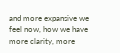and more expansive we feel now, how we have more clarity, more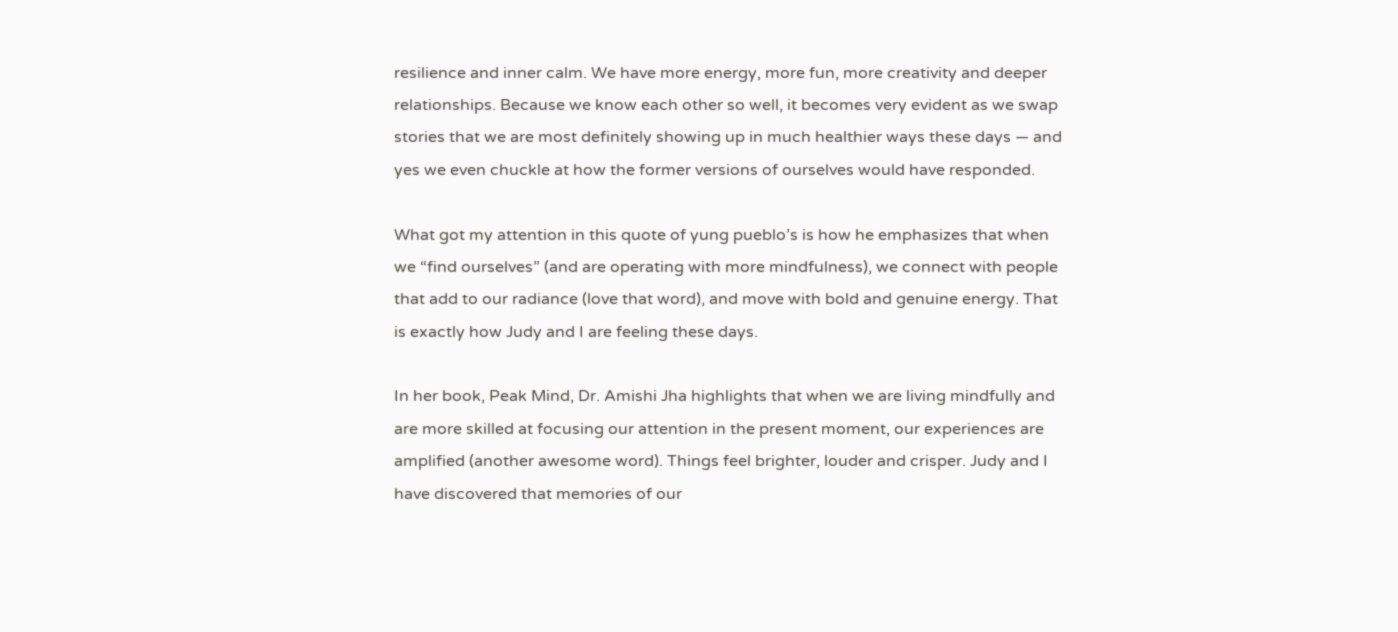resilience and inner calm. We have more energy, more fun, more creativity and deeper relationships. Because we know each other so well, it becomes very evident as we swap stories that we are most definitely showing up in much healthier ways these days — and yes we even chuckle at how the former versions of ourselves would have responded.

What got my attention in this quote of yung pueblo’s is how he emphasizes that when we “find ourselves” (and are operating with more mindfulness), we connect with people that add to our radiance (love that word), and move with bold and genuine energy. That is exactly how Judy and I are feeling these days.

In her book, Peak Mind, Dr. Amishi Jha highlights that when we are living mindfully and are more skilled at focusing our attention in the present moment, our experiences are amplified (another awesome word). Things feel brighter, louder and crisper. Judy and I have discovered that memories of our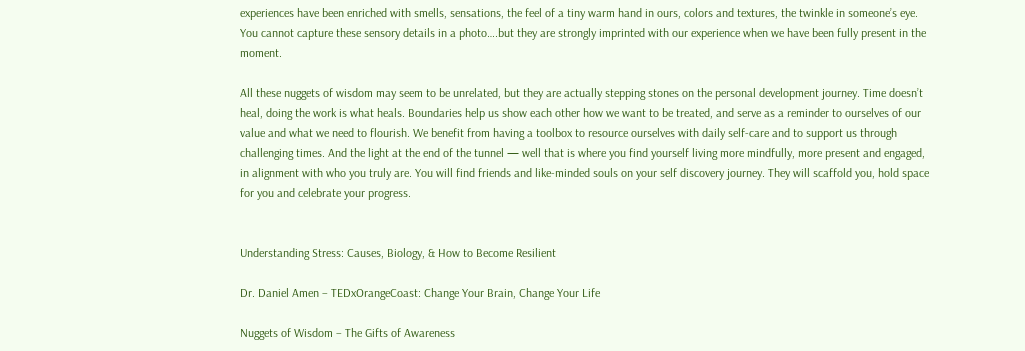experiences have been enriched with smells, sensations, the feel of a tiny warm hand in ours, colors and textures, the twinkle in someone’s eye. You cannot capture these sensory details in a photo….but they are strongly imprinted with our experience when we have been fully present in the moment.

All these nuggets of wisdom may seem to be unrelated, but they are actually stepping stones on the personal development journey. Time doesn’t heal, doing the work is what heals. Boundaries help us show each other how we want to be treated, and serve as a reminder to ourselves of our value and what we need to flourish. We benefit from having a toolbox to resource ourselves with daily self-care and to support us through challenging times. And the light at the end of the tunnel — well that is where you find yourself living more mindfully, more present and engaged, in alignment with who you truly are. You will find friends and like-minded souls on your self discovery journey. They will scaffold you, hold space for you and celebrate your progress.


Understanding Stress: Causes, Biology, & How to Become Resilient

Dr. Daniel Amen – TEDxOrangeCoast: Change Your Brain, Change Your Life

Nuggets of Wisdom – The Gifts of Awareness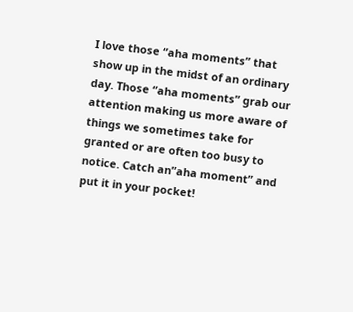I love those “aha moments” that show up in the midst of an ordinary day. Those “aha moments” grab our attention making us more aware of things we sometimes take for granted or are often too busy to notice. Catch an”aha moment” and put it in your pocket!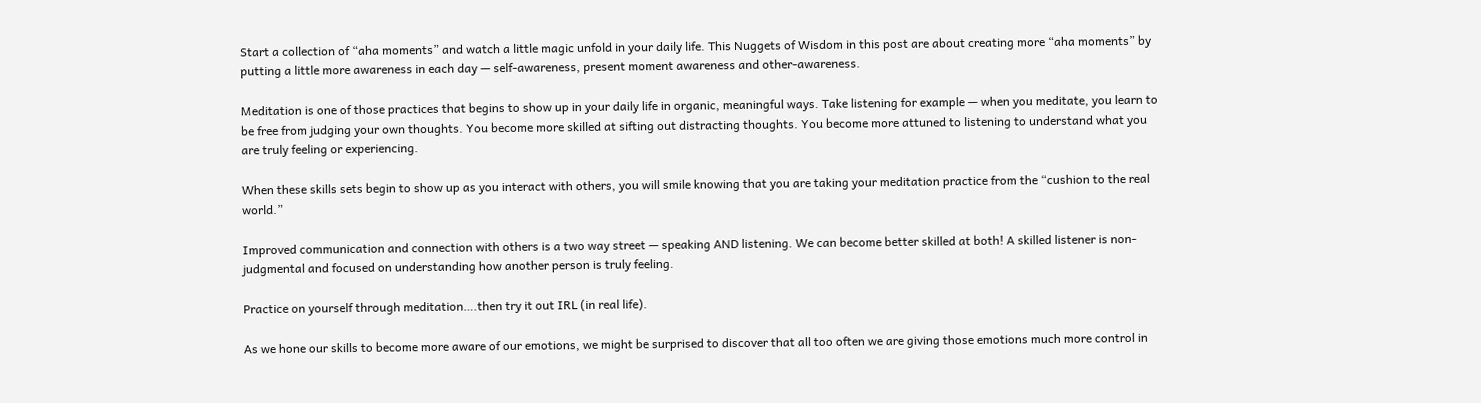Start a collection of “aha moments” and watch a little magic unfold in your daily life. This Nuggets of Wisdom in this post are about creating more “aha moments” by putting a little more awareness in each day — self-awareness, present moment awareness and other-awareness.

Meditation is one of those practices that begins to show up in your daily life in organic, meaningful ways. Take listening for example — when you meditate, you learn to be free from judging your own thoughts. You become more skilled at sifting out distracting thoughts. You become more attuned to listening to understand what you are truly feeling or experiencing.

When these skills sets begin to show up as you interact with others, you will smile knowing that you are taking your meditation practice from the “cushion to the real world.”

Improved communication and connection with others is a two way street — speaking AND listening. We can become better skilled at both! A skilled listener is non-judgmental and focused on understanding how another person is truly feeling.

Practice on yourself through meditation….then try it out IRL (in real life).

As we hone our skills to become more aware of our emotions, we might be surprised to discover that all too often we are giving those emotions much more control in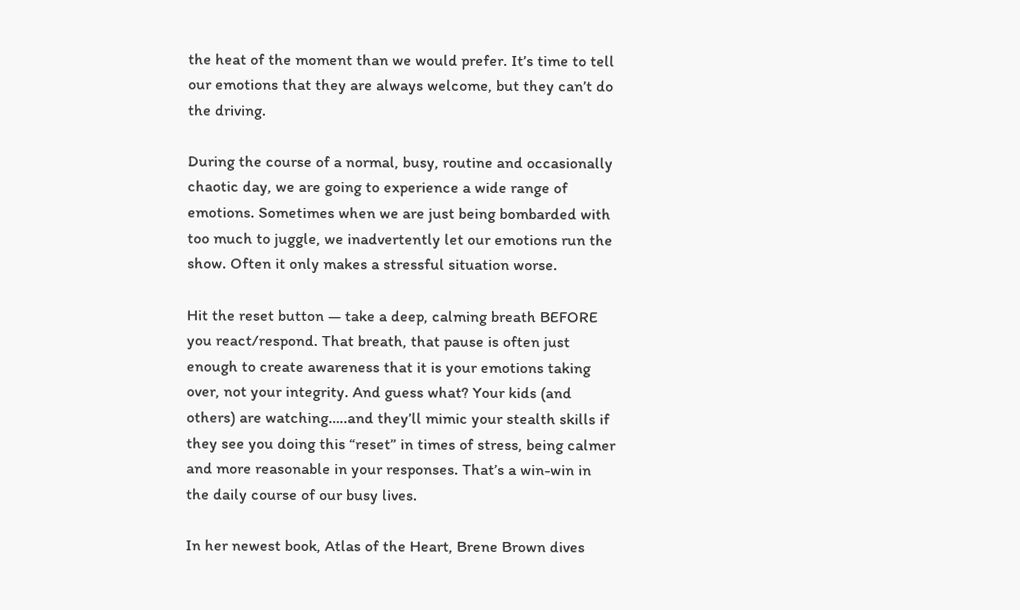the heat of the moment than we would prefer. It’s time to tell our emotions that they are always welcome, but they can’t do the driving.

During the course of a normal, busy, routine and occasionally chaotic day, we are going to experience a wide range of emotions. Sometimes when we are just being bombarded with too much to juggle, we inadvertently let our emotions run the show. Often it only makes a stressful situation worse.

Hit the reset button — take a deep, calming breath BEFORE you react/respond. That breath, that pause is often just enough to create awareness that it is your emotions taking over, not your integrity. And guess what? Your kids (and others) are watching…..and they’ll mimic your stealth skills if they see you doing this “reset” in times of stress, being calmer and more reasonable in your responses. That’s a win-win in the daily course of our busy lives.

In her newest book, Atlas of the Heart, Brene Brown dives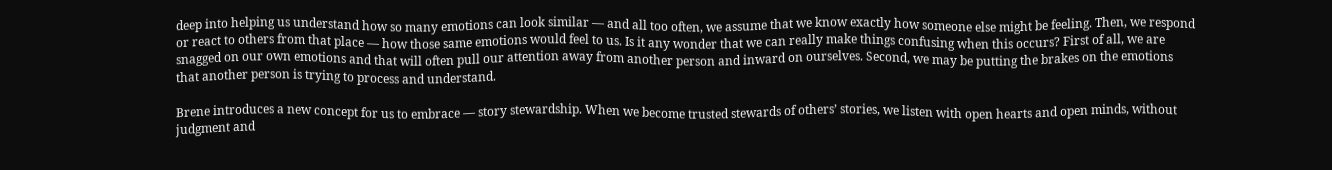deep into helping us understand how so many emotions can look similar — and all too often, we assume that we know exactly how someone else might be feeling. Then, we respond or react to others from that place — how those same emotions would feel to us. Is it any wonder that we can really make things confusing when this occurs? First of all, we are snagged on our own emotions and that will often pull our attention away from another person and inward on ourselves. Second, we may be putting the brakes on the emotions that another person is trying to process and understand.

Brene introduces a new concept for us to embrace — story stewardship. When we become trusted stewards of others’ stories, we listen with open hearts and open minds, without judgment and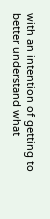with an intention of getting to better understand what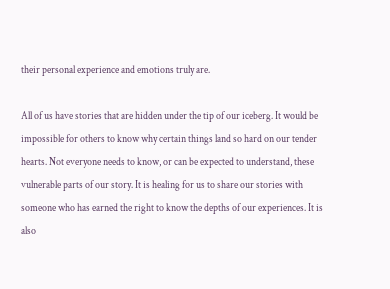their personal experience and emotions truly are.

All of us have stories that are hidden under the tip of our iceberg. It would be impossible for others to know why certain things land so hard on our tender hearts. Not everyone needs to know, or can be expected to understand, these vulnerable parts of our story. It is healing for us to share our stories with someone who has earned the right to know the depths of our experiences. It is also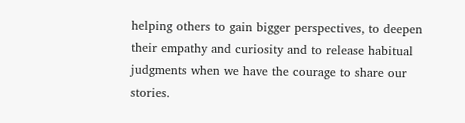helping others to gain bigger perspectives, to deepen their empathy and curiosity and to release habitual judgments when we have the courage to share our stories.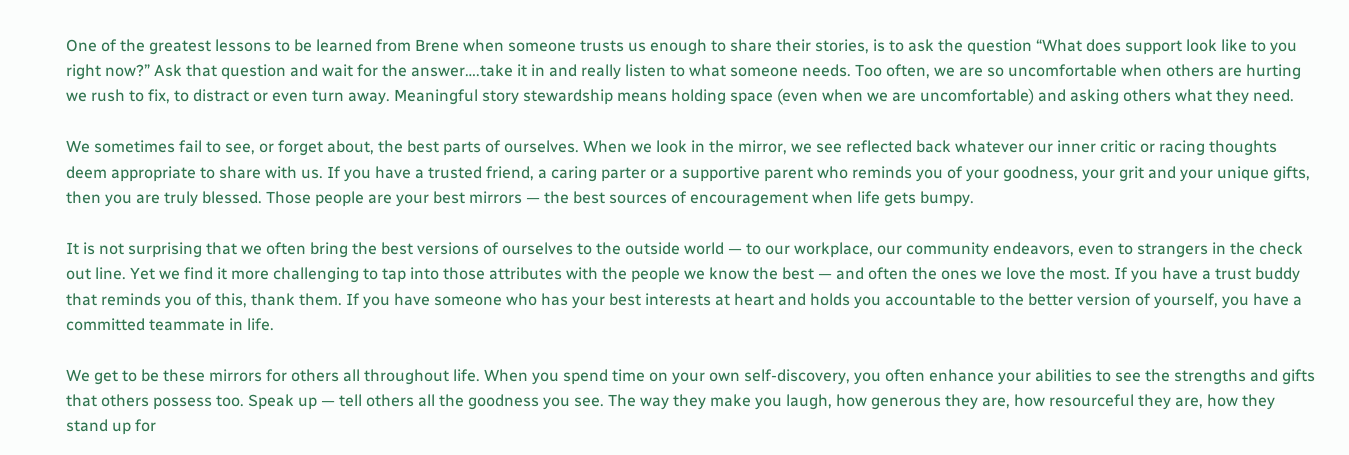One of the greatest lessons to be learned from Brene when someone trusts us enough to share their stories, is to ask the question “What does support look like to you right now?” Ask that question and wait for the answer….take it in and really listen to what someone needs. Too often, we are so uncomfortable when others are hurting we rush to fix, to distract or even turn away. Meaningful story stewardship means holding space (even when we are uncomfortable) and asking others what they need.

We sometimes fail to see, or forget about, the best parts of ourselves. When we look in the mirror, we see reflected back whatever our inner critic or racing thoughts deem appropriate to share with us. If you have a trusted friend, a caring parter or a supportive parent who reminds you of your goodness, your grit and your unique gifts, then you are truly blessed. Those people are your best mirrors — the best sources of encouragement when life gets bumpy.

It is not surprising that we often bring the best versions of ourselves to the outside world — to our workplace, our community endeavors, even to strangers in the check out line. Yet we find it more challenging to tap into those attributes with the people we know the best — and often the ones we love the most. If you have a trust buddy that reminds you of this, thank them. If you have someone who has your best interests at heart and holds you accountable to the better version of yourself, you have a committed teammate in life.

We get to be these mirrors for others all throughout life. When you spend time on your own self-discovery, you often enhance your abilities to see the strengths and gifts that others possess too. Speak up — tell others all the goodness you see. The way they make you laugh, how generous they are, how resourceful they are, how they stand up for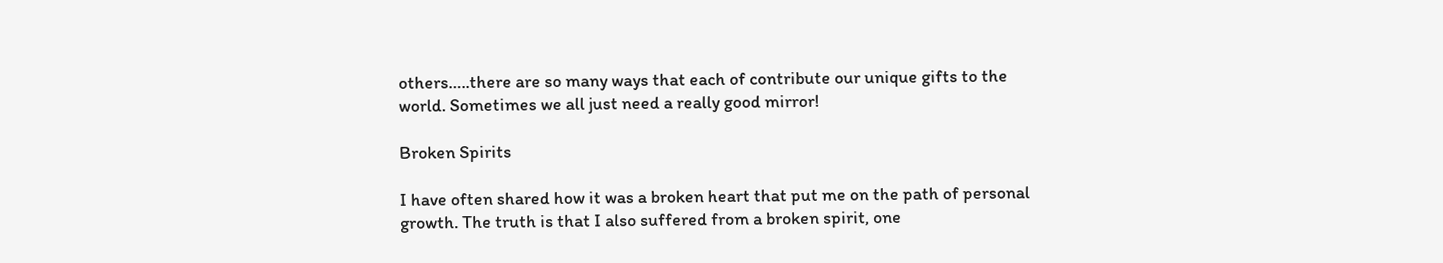others…..there are so many ways that each of contribute our unique gifts to the world. Sometimes we all just need a really good mirror!

Broken Spirits

I have often shared how it was a broken heart that put me on the path of personal growth. The truth is that I also suffered from a broken spirit, one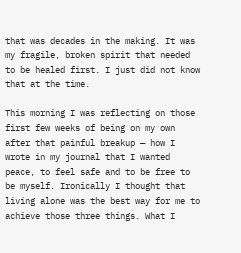that was decades in the making. It was my fragile, broken spirit that needed to be healed first. I just did not know that at the time.

This morning I was reflecting on those first few weeks of being on my own after that painful breakup — how I wrote in my journal that I wanted peace, to feel safe and to be free to be myself. Ironically I thought that living alone was the best way for me to achieve those three things. What I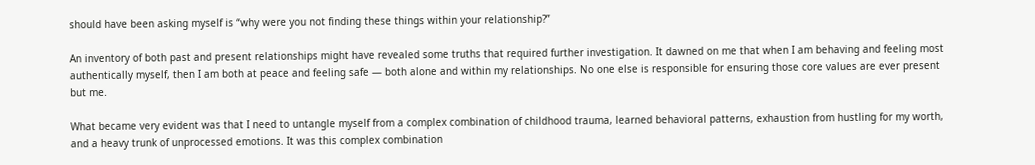should have been asking myself is “why were you not finding these things within your relationship?”

An inventory of both past and present relationships might have revealed some truths that required further investigation. It dawned on me that when I am behaving and feeling most authentically myself, then I am both at peace and feeling safe — both alone and within my relationships. No one else is responsible for ensuring those core values are ever present but me.

What became very evident was that I need to untangle myself from a complex combination of childhood trauma, learned behavioral patterns, exhaustion from hustling for my worth, and a heavy trunk of unprocessed emotions. It was this complex combination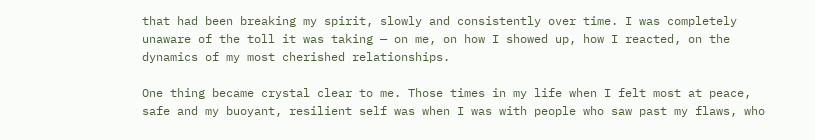that had been breaking my spirit, slowly and consistently over time. I was completely unaware of the toll it was taking — on me, on how I showed up, how I reacted, on the dynamics of my most cherished relationships.

One thing became crystal clear to me. Those times in my life when I felt most at peace, safe and my buoyant, resilient self was when I was with people who saw past my flaws, who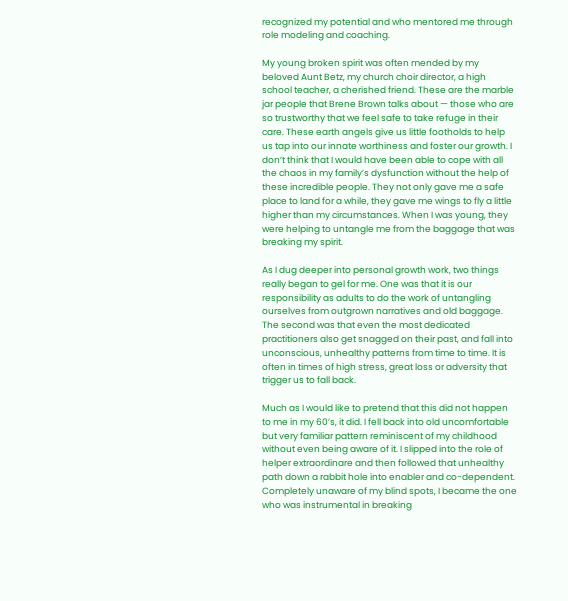recognized my potential and who mentored me through role modeling and coaching.

My young broken spirit was often mended by my beloved Aunt Betz, my church choir director, a high school teacher, a cherished friend. These are the marble jar people that Brene Brown talks about — those who are so trustworthy that we feel safe to take refuge in their care. These earth angels give us little footholds to help us tap into our innate worthiness and foster our growth. I don’t think that I would have been able to cope with all the chaos in my family’s dysfunction without the help of these incredible people. They not only gave me a safe place to land for a while, they gave me wings to fly a little higher than my circumstances. When I was young, they were helping to untangle me from the baggage that was breaking my spirit.

As I dug deeper into personal growth work, two things really began to gel for me. One was that it is our responsibility as adults to do the work of untangling ourselves from outgrown narratives and old baggage. The second was that even the most dedicated practitioners also get snagged on their past, and fall into unconscious, unhealthy patterns from time to time. It is often in times of high stress, great loss or adversity that trigger us to fall back.

Much as I would like to pretend that this did not happen to me in my 60’s, it did. I fell back into old uncomfortable but very familiar pattern reminiscent of my childhood without even being aware of it. I slipped into the role of helper extraordinare and then followed that unhealthy path down a rabbit hole into enabler and co-dependent. Completely unaware of my blind spots, I became the one who was instrumental in breaking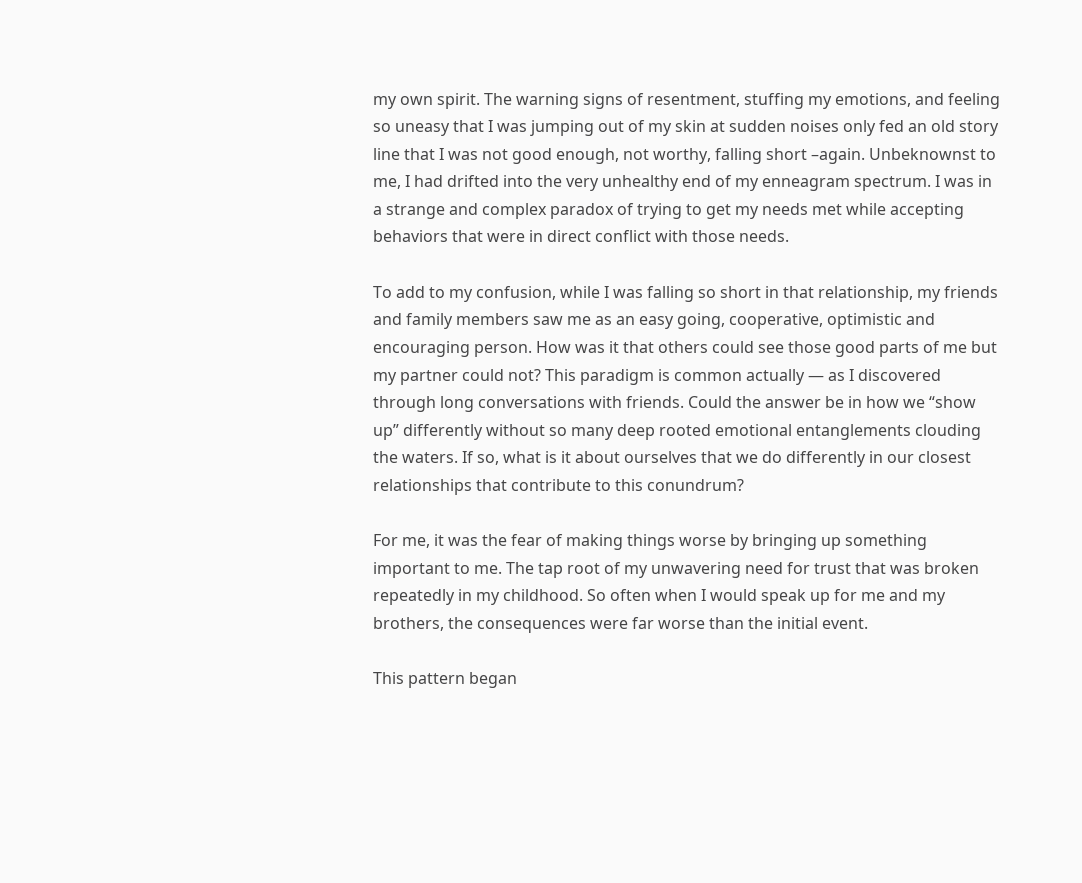my own spirit. The warning signs of resentment, stuffing my emotions, and feeling so uneasy that I was jumping out of my skin at sudden noises only fed an old story line that I was not good enough, not worthy, falling short –again. Unbeknownst to me, I had drifted into the very unhealthy end of my enneagram spectrum. I was in a strange and complex paradox of trying to get my needs met while accepting behaviors that were in direct conflict with those needs.

To add to my confusion, while I was falling so short in that relationship, my friends and family members saw me as an easy going, cooperative, optimistic and encouraging person. How was it that others could see those good parts of me but my partner could not? This paradigm is common actually — as I discovered through long conversations with friends. Could the answer be in how we “show up” differently without so many deep rooted emotional entanglements clouding the waters. If so, what is it about ourselves that we do differently in our closest relationships that contribute to this conundrum?

For me, it was the fear of making things worse by bringing up something important to me. The tap root of my unwavering need for trust that was broken repeatedly in my childhood. So often when I would speak up for me and my brothers, the consequences were far worse than the initial event.

This pattern began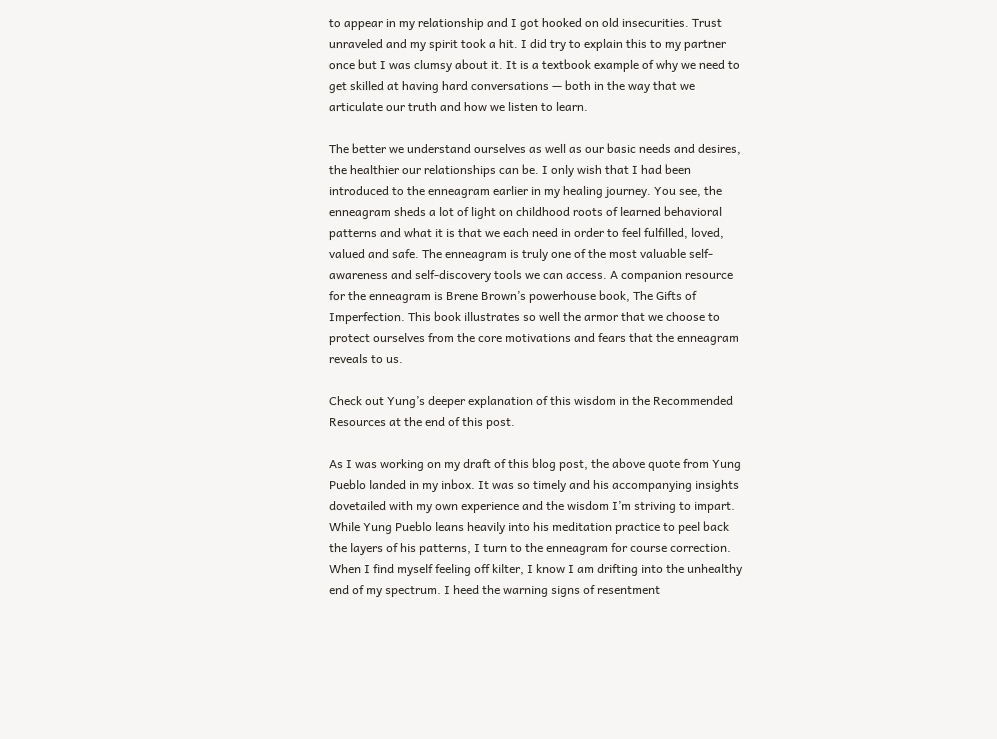to appear in my relationship and I got hooked on old insecurities. Trust unraveled and my spirit took a hit. I did try to explain this to my partner once but I was clumsy about it. It is a textbook example of why we need to get skilled at having hard conversations — both in the way that we articulate our truth and how we listen to learn.

The better we understand ourselves as well as our basic needs and desires, the healthier our relationships can be. I only wish that I had been introduced to the enneagram earlier in my healing journey. You see, the enneagram sheds a lot of light on childhood roots of learned behavioral patterns and what it is that we each need in order to feel fulfilled, loved, valued and safe. The enneagram is truly one of the most valuable self-awareness and self-discovery tools we can access. A companion resource for the enneagram is Brene Brown’s powerhouse book, The Gifts of Imperfection. This book illustrates so well the armor that we choose to protect ourselves from the core motivations and fears that the enneagram reveals to us.

Check out Yung’s deeper explanation of this wisdom in the Recommended Resources at the end of this post.

As I was working on my draft of this blog post, the above quote from Yung Pueblo landed in my inbox. It was so timely and his accompanying insights dovetailed with my own experience and the wisdom I’m striving to impart. While Yung Pueblo leans heavily into his meditation practice to peel back the layers of his patterns, I turn to the enneagram for course correction. When I find myself feeling off kilter, I know I am drifting into the unhealthy end of my spectrum. I heed the warning signs of resentment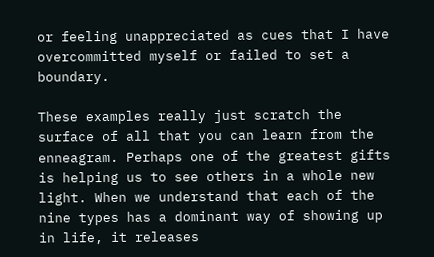or feeling unappreciated as cues that I have overcommitted myself or failed to set a boundary.

These examples really just scratch the surface of all that you can learn from the enneagram. Perhaps one of the greatest gifts is helping us to see others in a whole new light. When we understand that each of the nine types has a dominant way of showing up in life, it releases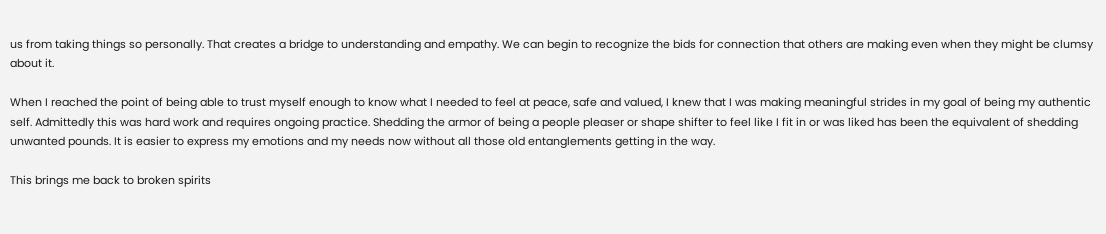us from taking things so personally. That creates a bridge to understanding and empathy. We can begin to recognize the bids for connection that others are making even when they might be clumsy about it.

When I reached the point of being able to trust myself enough to know what I needed to feel at peace, safe and valued, I knew that I was making meaningful strides in my goal of being my authentic self. Admittedly this was hard work and requires ongoing practice. Shedding the armor of being a people pleaser or shape shifter to feel like I fit in or was liked has been the equivalent of shedding unwanted pounds. It is easier to express my emotions and my needs now without all those old entanglements getting in the way.

This brings me back to broken spirits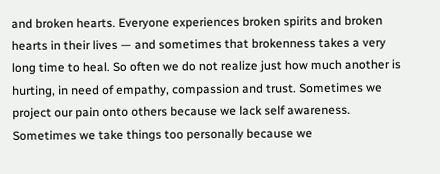and broken hearts. Everyone experiences broken spirits and broken hearts in their lives — and sometimes that brokenness takes a very long time to heal. So often we do not realize just how much another is hurting, in need of empathy, compassion and trust. Sometimes we project our pain onto others because we lack self awareness. Sometimes we take things too personally because we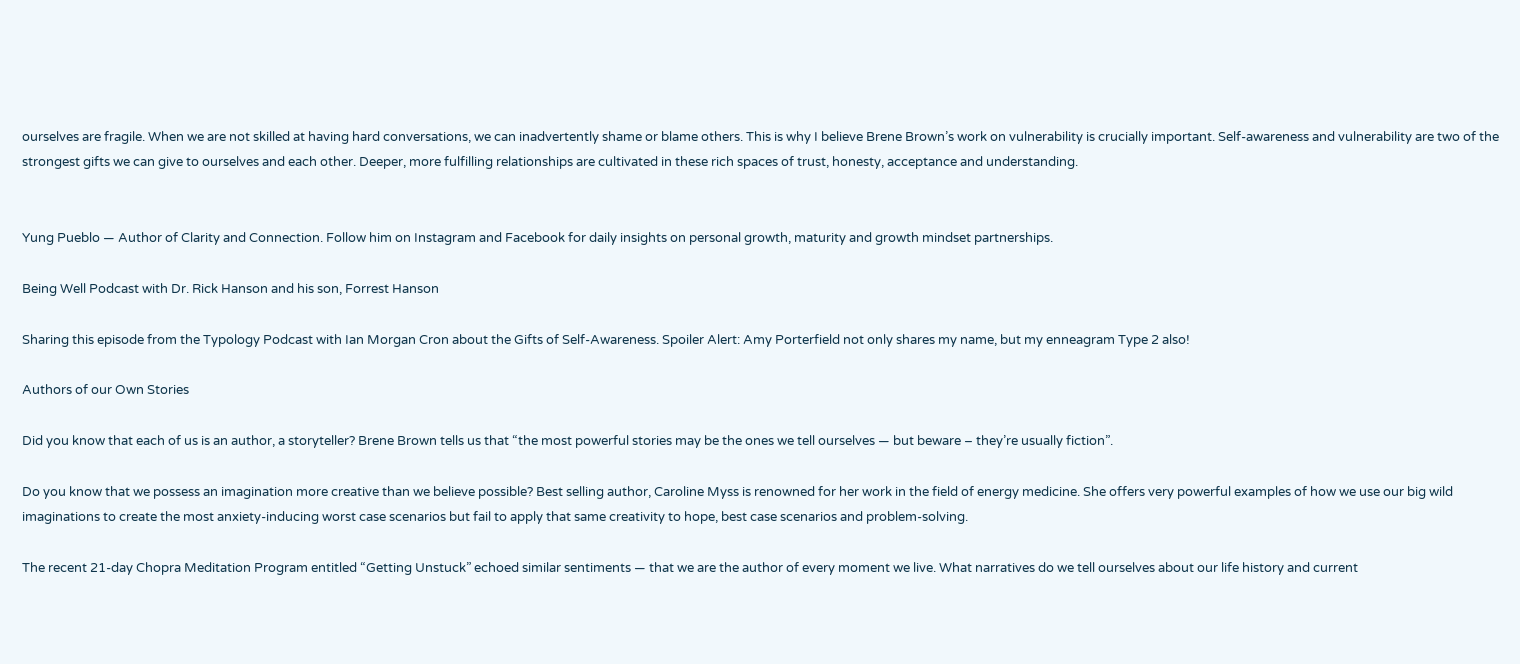ourselves are fragile. When we are not skilled at having hard conversations, we can inadvertently shame or blame others. This is why I believe Brene Brown’s work on vulnerability is crucially important. Self-awareness and vulnerability are two of the strongest gifts we can give to ourselves and each other. Deeper, more fulfilling relationships are cultivated in these rich spaces of trust, honesty, acceptance and understanding.


Yung Pueblo — Author of Clarity and Connection. Follow him on Instagram and Facebook for daily insights on personal growth, maturity and growth mindset partnerships.

Being Well Podcast with Dr. Rick Hanson and his son, Forrest Hanson

Sharing this episode from the Typology Podcast with Ian Morgan Cron about the Gifts of Self-Awareness. Spoiler Alert: Amy Porterfield not only shares my name, but my enneagram Type 2 also!

Authors of our Own Stories

Did you know that each of us is an author, a storyteller? Brene Brown tells us that “the most powerful stories may be the ones we tell ourselves — but beware – they’re usually fiction”.

Do you know that we possess an imagination more creative than we believe possible? Best selling author, Caroline Myss is renowned for her work in the field of energy medicine. She offers very powerful examples of how we use our big wild imaginations to create the most anxiety-inducing worst case scenarios but fail to apply that same creativity to hope, best case scenarios and problem-solving.

The recent 21-day Chopra Meditation Program entitled “Getting Unstuck” echoed similar sentiments — that we are the author of every moment we live. What narratives do we tell ourselves about our life history and current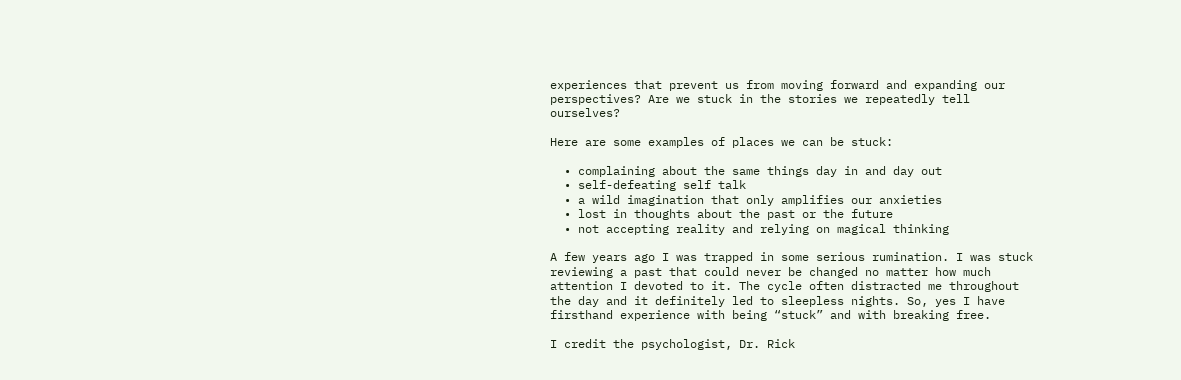experiences that prevent us from moving forward and expanding our perspectives? Are we stuck in the stories we repeatedly tell ourselves?

Here are some examples of places we can be stuck:

  • complaining about the same things day in and day out
  • self-defeating self talk
  • a wild imagination that only amplifies our anxieties
  • lost in thoughts about the past or the future
  • not accepting reality and relying on magical thinking

A few years ago I was trapped in some serious rumination. I was stuck reviewing a past that could never be changed no matter how much attention I devoted to it. The cycle often distracted me throughout the day and it definitely led to sleepless nights. So, yes I have firsthand experience with being “stuck” and with breaking free.

I credit the psychologist, Dr. Rick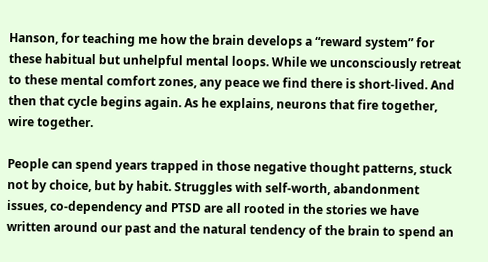Hanson, for teaching me how the brain develops a “reward system” for these habitual but unhelpful mental loops. While we unconsciously retreat to these mental comfort zones, any peace we find there is short-lived. And then that cycle begins again. As he explains, neurons that fire together, wire together.

People can spend years trapped in those negative thought patterns, stuck not by choice, but by habit. Struggles with self-worth, abandonment issues, co-dependency and PTSD are all rooted in the stories we have written around our past and the natural tendency of the brain to spend an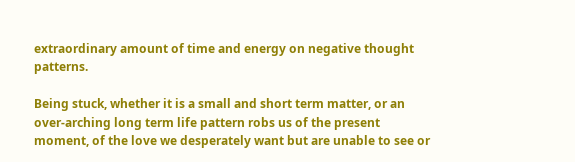extraordinary amount of time and energy on negative thought patterns.

Being stuck, whether it is a small and short term matter, or an over-arching long term life pattern robs us of the present moment, of the love we desperately want but are unable to see or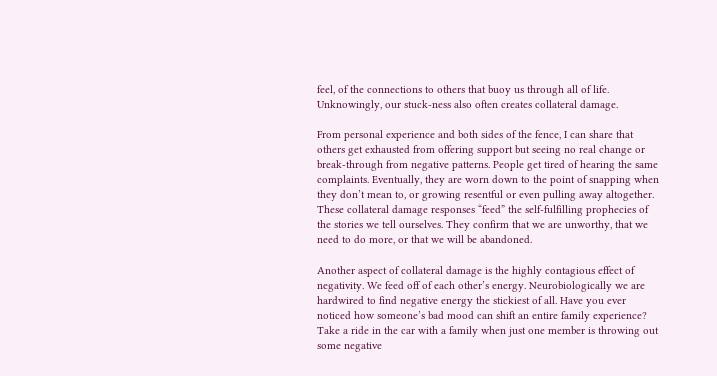feel, of the connections to others that buoy us through all of life. Unknowingly, our stuck-ness also often creates collateral damage.

From personal experience and both sides of the fence, I can share that others get exhausted from offering support but seeing no real change or break-through from negative patterns. People get tired of hearing the same complaints. Eventually, they are worn down to the point of snapping when they don’t mean to, or growing resentful or even pulling away altogether. These collateral damage responses “feed” the self-fulfilling prophecies of the stories we tell ourselves. They confirm that we are unworthy, that we need to do more, or that we will be abandoned.

Another aspect of collateral damage is the highly contagious effect of negativity. We feed off of each other’s energy. Neurobiologically we are hardwired to find negative energy the stickiest of all. Have you ever noticed how someone’s bad mood can shift an entire family experience? Take a ride in the car with a family when just one member is throwing out some negative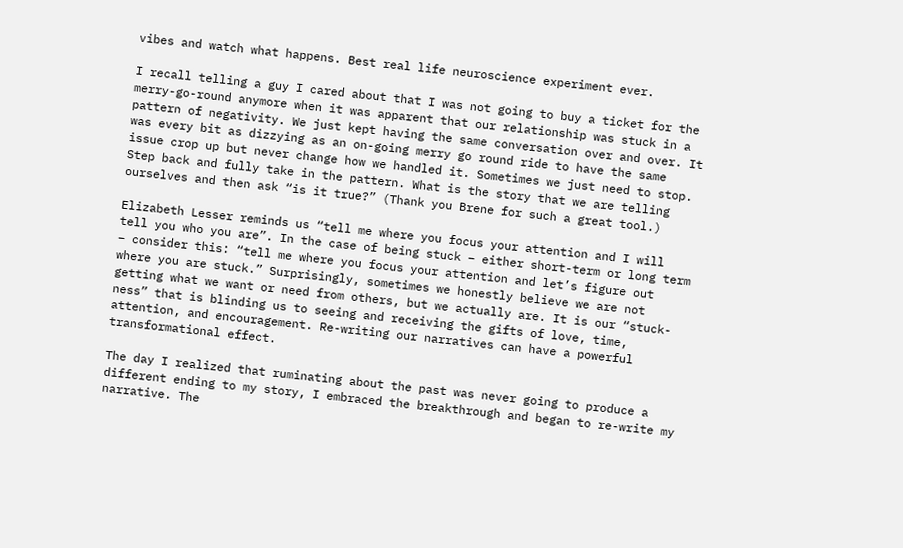vibes and watch what happens. Best real life neuroscience experiment ever.

I recall telling a guy I cared about that I was not going to buy a ticket for the merry-go-round anymore when it was apparent that our relationship was stuck in a pattern of negativity. We just kept having the same conversation over and over. It was every bit as dizzying as an on-going merry go round ride to have the same issue crop up but never change how we handled it. Sometimes we just need to stop. Step back and fully take in the pattern. What is the story that we are telling ourselves and then ask “is it true?” (Thank you Brene for such a great tool.)

Elizabeth Lesser reminds us “tell me where you focus your attention and I will tell you who you are”. In the case of being stuck – either short-term or long term – consider this: “tell me where you focus your attention and let’s figure out where you are stuck.” Surprisingly, sometimes we honestly believe we are not getting what we want or need from others, but we actually are. It is our “stuck-ness” that is blinding us to seeing and receiving the gifts of love, time, attention, and encouragement. Re-writing our narratives can have a powerful transformational effect.

The day I realized that ruminating about the past was never going to produce a different ending to my story, I embraced the breakthrough and began to re-write my narrative. The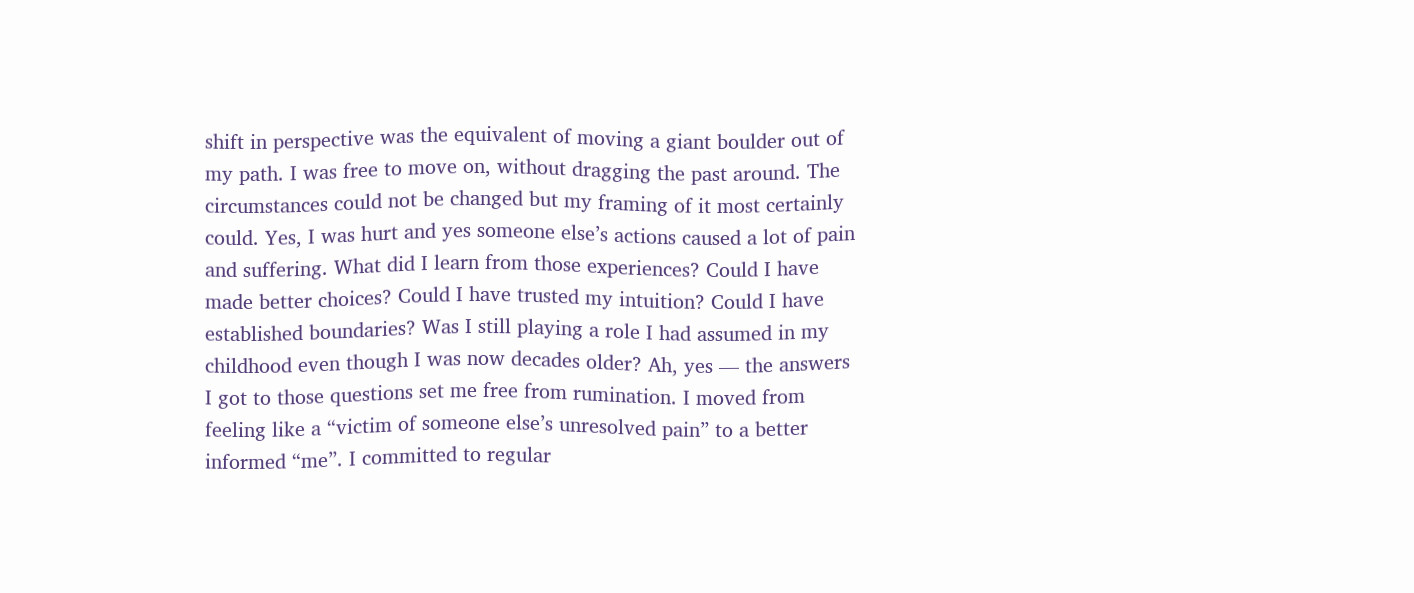shift in perspective was the equivalent of moving a giant boulder out of my path. I was free to move on, without dragging the past around. The circumstances could not be changed but my framing of it most certainly could. Yes, I was hurt and yes someone else’s actions caused a lot of pain and suffering. What did I learn from those experiences? Could I have made better choices? Could I have trusted my intuition? Could I have established boundaries? Was I still playing a role I had assumed in my childhood even though I was now decades older? Ah, yes — the answers I got to those questions set me free from rumination. I moved from feeling like a “victim of someone else’s unresolved pain” to a better informed “me”. I committed to regular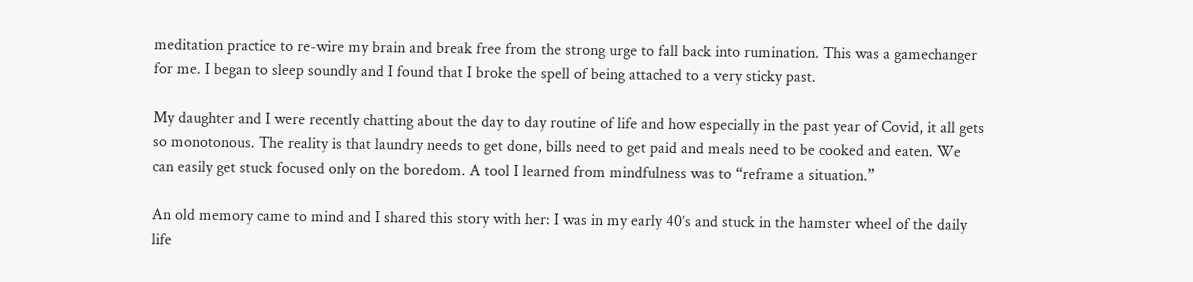meditation practice to re-wire my brain and break free from the strong urge to fall back into rumination. This was a gamechanger for me. I began to sleep soundly and I found that I broke the spell of being attached to a very sticky past.

My daughter and I were recently chatting about the day to day routine of life and how especially in the past year of Covid, it all gets so monotonous. The reality is that laundry needs to get done, bills need to get paid and meals need to be cooked and eaten. We can easily get stuck focused only on the boredom. A tool I learned from mindfulness was to “reframe a situation.”

An old memory came to mind and I shared this story with her: I was in my early 40’s and stuck in the hamster wheel of the daily life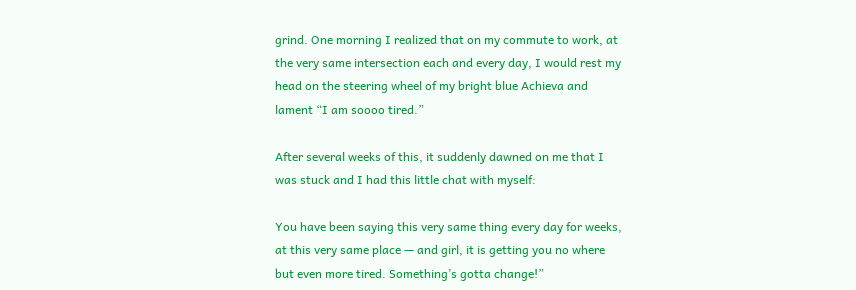grind. One morning I realized that on my commute to work, at the very same intersection each and every day, I would rest my head on the steering wheel of my bright blue Achieva and lament “I am soooo tired.”

After several weeks of this, it suddenly dawned on me that I was stuck and I had this little chat with myself:

You have been saying this very same thing every day for weeks, at this very same place — and girl, it is getting you no where but even more tired. Something’s gotta change!”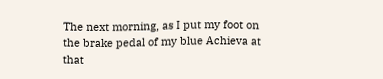The next morning, as I put my foot on the brake pedal of my blue Achieva at that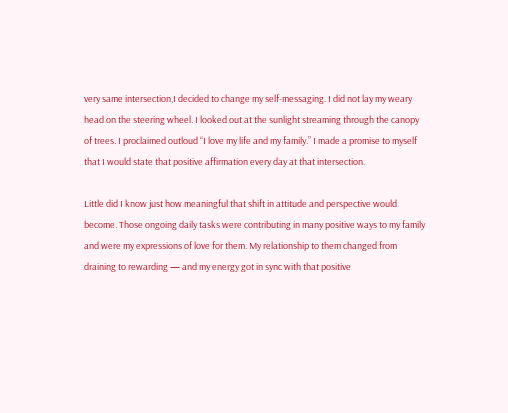very same intersection,I decided to change my self-messaging. I did not lay my weary head on the steering wheel. I looked out at the sunlight streaming through the canopy of trees. I proclaimed outloud “I love my life and my family.” I made a promise to myself that I would state that positive affirmation every day at that intersection.

Little did I know just how meaningful that shift in attitude and perspective would become. Those ongoing daily tasks were contributing in many positive ways to my family and were my expressions of love for them. My relationship to them changed from draining to rewarding — and my energy got in sync with that positive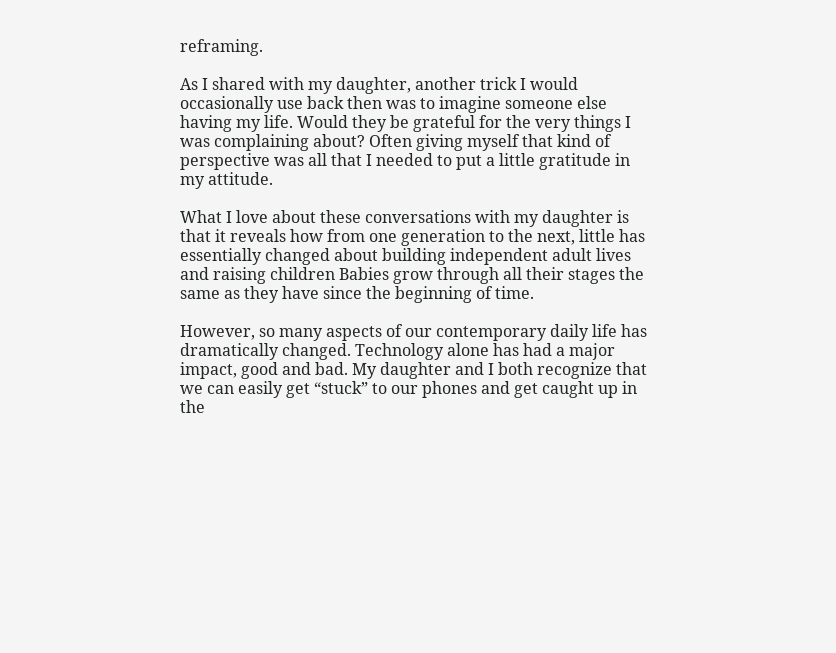reframing.

As I shared with my daughter, another trick I would occasionally use back then was to imagine someone else having my life. Would they be grateful for the very things I was complaining about? Often giving myself that kind of perspective was all that I needed to put a little gratitude in my attitude.

What I love about these conversations with my daughter is that it reveals how from one generation to the next, little has essentially changed about building independent adult lives and raising children Babies grow through all their stages the same as they have since the beginning of time.

However, so many aspects of our contemporary daily life has dramatically changed. Technology alone has had a major impact, good and bad. My daughter and I both recognize that we can easily get “stuck” to our phones and get caught up in the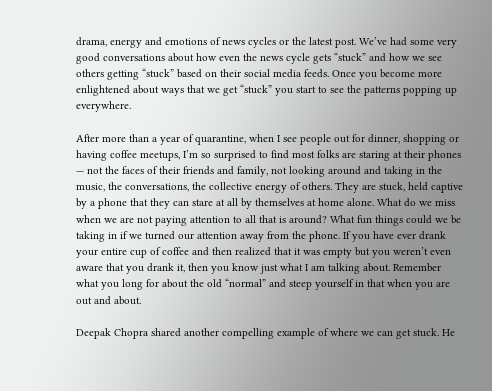drama, energy and emotions of news cycles or the latest post. We’ve had some very good conversations about how even the news cycle gets “stuck” and how we see others getting “stuck” based on their social media feeds. Once you become more enlightened about ways that we get “stuck” you start to see the patterns popping up everywhere.

After more than a year of quarantine, when I see people out for dinner, shopping or having coffee meetups, I’m so surprised to find most folks are staring at their phones — not the faces of their friends and family, not looking around and taking in the music, the conversations, the collective energy of others. They are stuck, held captive by a phone that they can stare at all by themselves at home alone. What do we miss when we are not paying attention to all that is around? What fun things could we be taking in if we turned our attention away from the phone. If you have ever drank your entire cup of coffee and then realized that it was empty but you weren’t even aware that you drank it, then you know just what I am talking about. Remember what you long for about the old “normal” and steep yourself in that when you are out and about.

Deepak Chopra shared another compelling example of where we can get stuck. He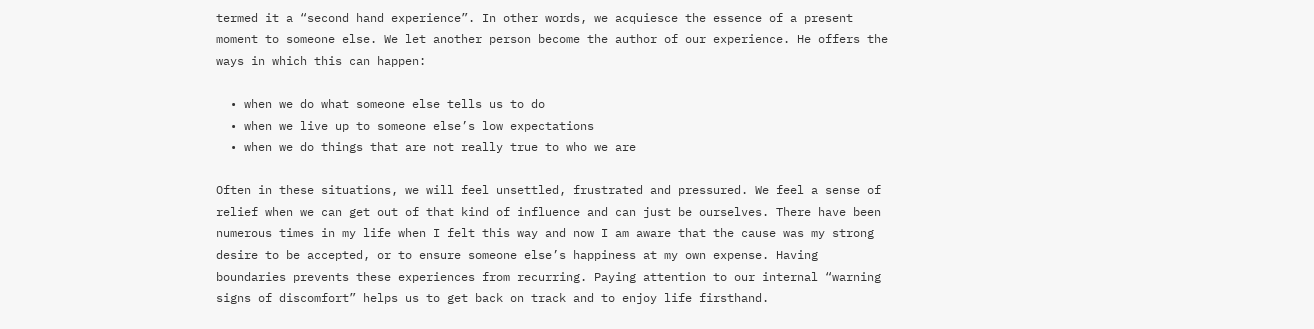termed it a “second hand experience”. In other words, we acquiesce the essence of a present moment to someone else. We let another person become the author of our experience. He offers the ways in which this can happen:

  • when we do what someone else tells us to do
  • when we live up to someone else’s low expectations
  • when we do things that are not really true to who we are

Often in these situations, we will feel unsettled, frustrated and pressured. We feel a sense of relief when we can get out of that kind of influence and can just be ourselves. There have been numerous times in my life when I felt this way and now I am aware that the cause was my strong desire to be accepted, or to ensure someone else’s happiness at my own expense. Having boundaries prevents these experiences from recurring. Paying attention to our internal “warning signs of discomfort” helps us to get back on track and to enjoy life firsthand.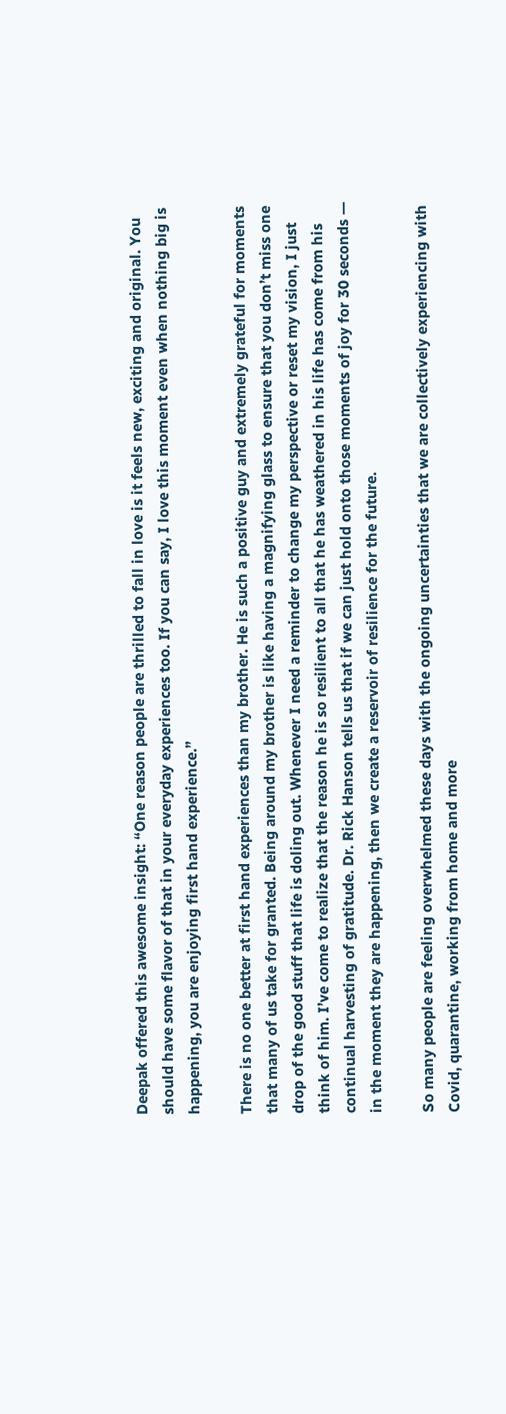Deepak offered this awesome insight: “One reason people are thrilled to fall in love is it feels new, exciting and original. You should have some flavor of that in your everyday experiences too. If you can say, I love this moment even when nothing big is happening, you are enjoying first hand experience.”

There is no one better at first hand experiences than my brother. He is such a positive guy and extremely grateful for moments that many of us take for granted. Being around my brother is like having a magnifying glass to ensure that you don’t miss one drop of the good stuff that life is doling out. Whenever I need a reminder to change my perspective or reset my vision, I just think of him. I’ve come to realize that the reason he is so resilient to all that he has weathered in his life has come from his continual harvesting of gratitude. Dr. Rick Hanson tells us that if we can just hold onto those moments of joy for 30 seconds — in the moment they are happening, then we create a reservoir of resilience for the future.

So many people are feeling overwhelmed these days with the ongoing uncertainties that we are collectively experiencing with Covid, quarantine, working from home and more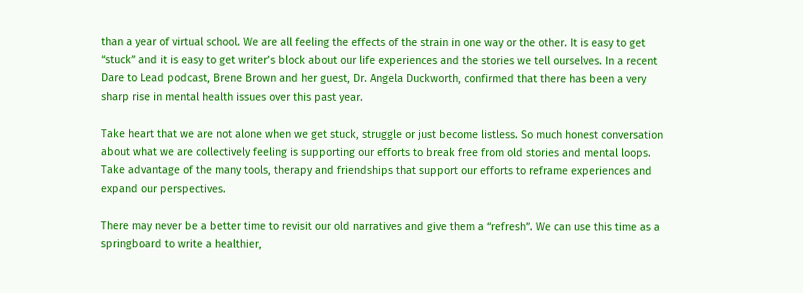than a year of virtual school. We are all feeling the effects of the strain in one way or the other. It is easy to get “stuck” and it is easy to get writer’s block about our life experiences and the stories we tell ourselves. In a recent Dare to Lead podcast, Brene Brown and her guest, Dr. Angela Duckworth, confirmed that there has been a very sharp rise in mental health issues over this past year.

Take heart that we are not alone when we get stuck, struggle or just become listless. So much honest conversation about what we are collectively feeling is supporting our efforts to break free from old stories and mental loops. Take advantage of the many tools, therapy and friendships that support our efforts to reframe experiences and expand our perspectives.

There may never be a better time to revisit our old narratives and give them a “refresh”. We can use this time as a springboard to write a healthier,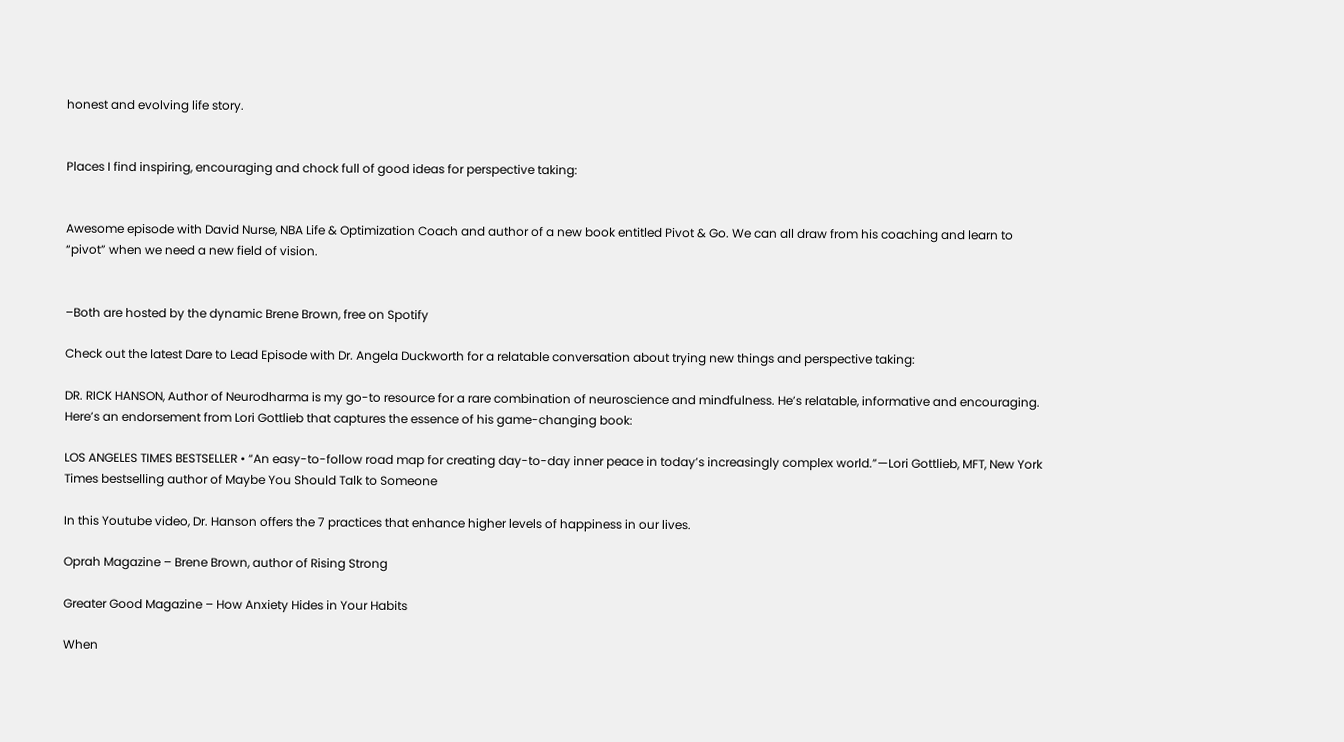honest and evolving life story.


Places I find inspiring, encouraging and chock full of good ideas for perspective taking:


Awesome episode with David Nurse, NBA Life & Optimization Coach and author of a new book entitled Pivot & Go. We can all draw from his coaching and learn to “pivot” when we need a new field of vision.


–Both are hosted by the dynamic Brene Brown, free on Spotify

Check out the latest Dare to Lead Episode with Dr. Angela Duckworth for a relatable conversation about trying new things and perspective taking:

DR. RICK HANSON, Author of Neurodharma is my go-to resource for a rare combination of neuroscience and mindfulness. He’s relatable, informative and encouraging. Here’s an endorsement from Lori Gottlieb that captures the essence of his game-changing book:

LOS ANGELES TIMES BESTSELLER • “An easy-to-follow road map for creating day-to-day inner peace in today’s increasingly complex world.”—Lori Gottlieb, MFT, New York Times bestselling author of Maybe You Should Talk to Someone

In this Youtube video, Dr. Hanson offers the 7 practices that enhance higher levels of happiness in our lives.

Oprah Magazine – Brene Brown, author of Rising Strong

Greater Good Magazine – How Anxiety Hides in Your Habits

When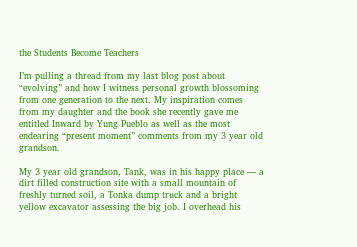the Students Become Teachers

I’m pulling a thread from my last blog post about “evolving” and how I witness personal growth blossoming from one generation to the next. My inspiration comes from my daughter and the book she recently gave me entitled Inward by Yung Pueblo as well as the most endearing “present moment” comments from my 3 year old grandson.

My 3 year old grandson, Tank, was in his happy place — a dirt filled construction site with a small mountain of freshly turned soil, a Tonka dump truck and a bright yellow excavator assessing the big job. I overhead his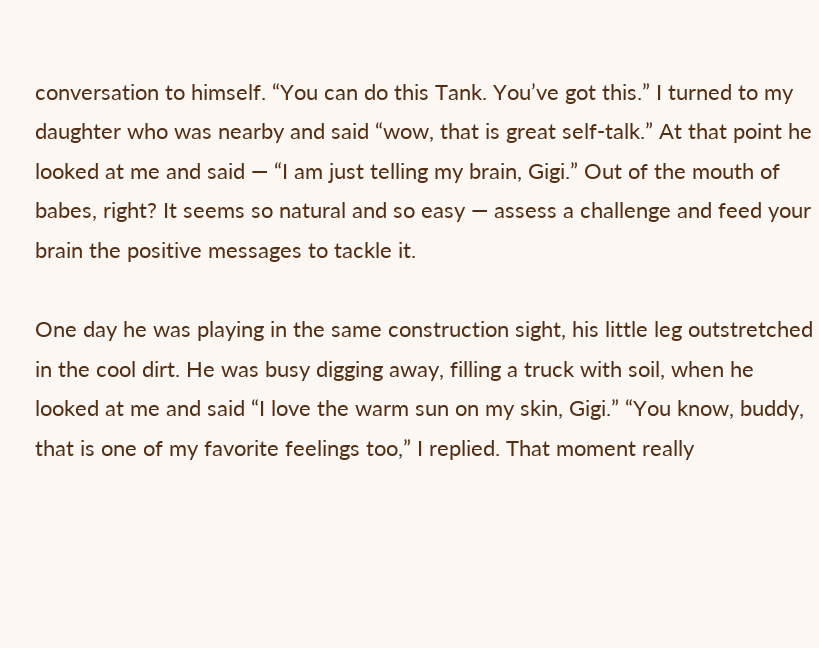conversation to himself. “You can do this Tank. You’ve got this.” I turned to my daughter who was nearby and said “wow, that is great self-talk.” At that point he looked at me and said — “I am just telling my brain, Gigi.” Out of the mouth of babes, right? It seems so natural and so easy — assess a challenge and feed your brain the positive messages to tackle it.

One day he was playing in the same construction sight, his little leg outstretched in the cool dirt. He was busy digging away, filling a truck with soil, when he looked at me and said “I love the warm sun on my skin, Gigi.” “You know, buddy, that is one of my favorite feelings too,” I replied. That moment really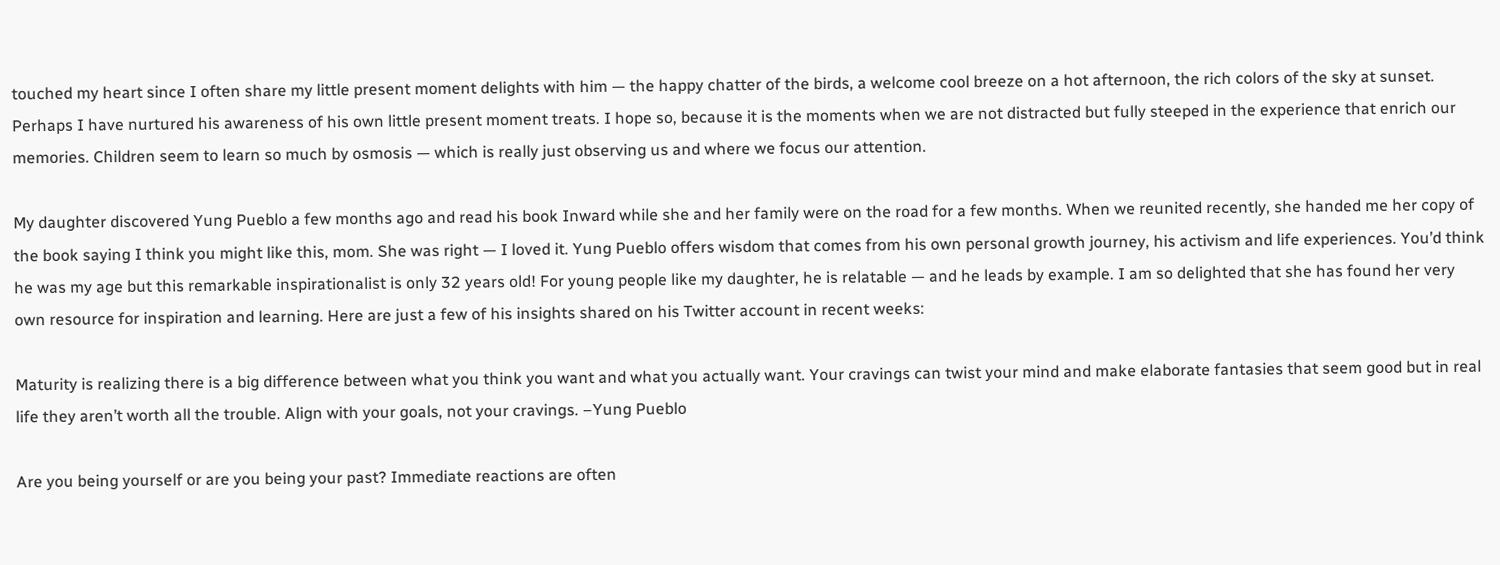touched my heart since I often share my little present moment delights with him — the happy chatter of the birds, a welcome cool breeze on a hot afternoon, the rich colors of the sky at sunset. Perhaps I have nurtured his awareness of his own little present moment treats. I hope so, because it is the moments when we are not distracted but fully steeped in the experience that enrich our memories. Children seem to learn so much by osmosis — which is really just observing us and where we focus our attention.

My daughter discovered Yung Pueblo a few months ago and read his book Inward while she and her family were on the road for a few months. When we reunited recently, she handed me her copy of the book saying I think you might like this, mom. She was right — I loved it. Yung Pueblo offers wisdom that comes from his own personal growth journey, his activism and life experiences. You’d think he was my age but this remarkable inspirationalist is only 32 years old! For young people like my daughter, he is relatable — and he leads by example. I am so delighted that she has found her very own resource for inspiration and learning. Here are just a few of his insights shared on his Twitter account in recent weeks:

Maturity is realizing there is a big difference between what you think you want and what you actually want. Your cravings can twist your mind and make elaborate fantasies that seem good but in real life they aren’t worth all the trouble. Align with your goals, not your cravings. –Yung Pueblo

Are you being yourself or are you being your past? Immediate reactions are often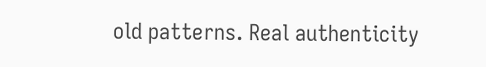old patterns. Real authenticity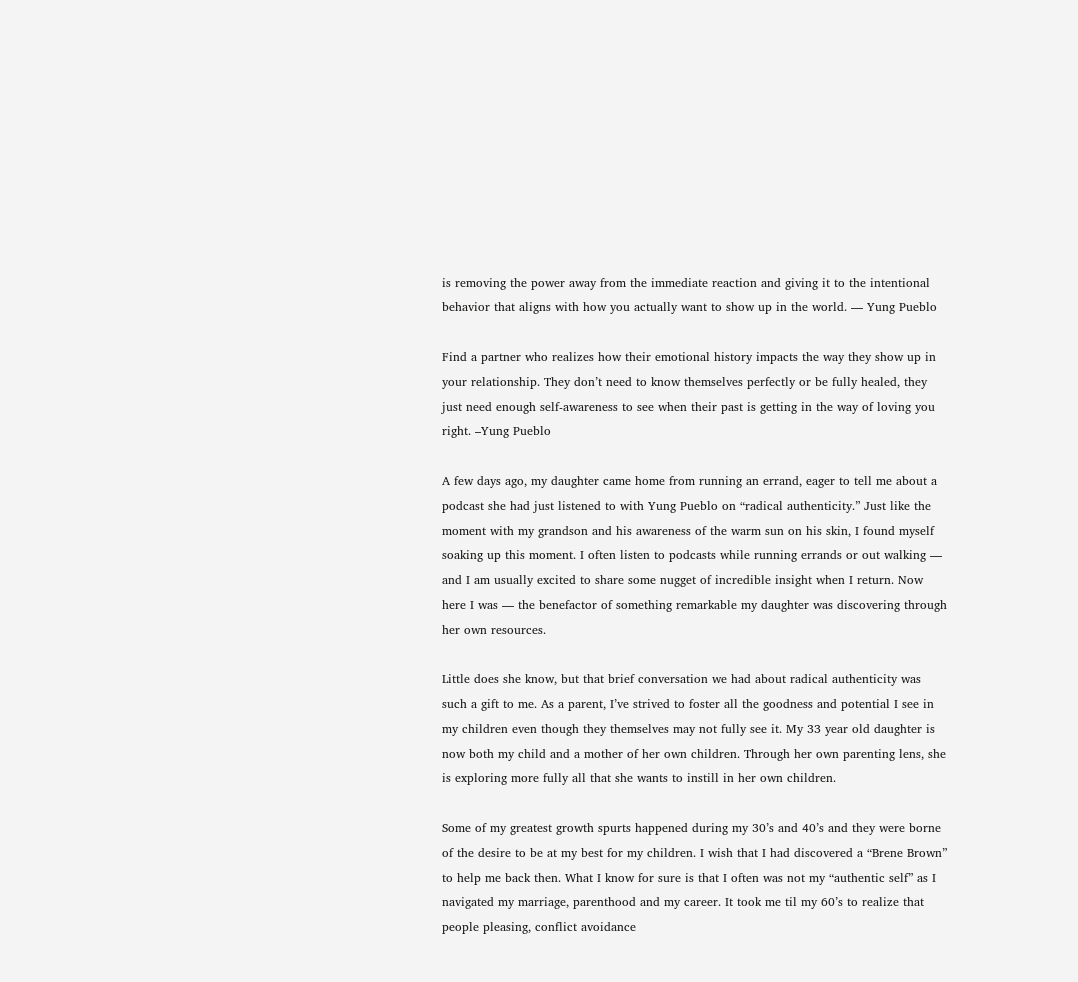is removing the power away from the immediate reaction and giving it to the intentional behavior that aligns with how you actually want to show up in the world. — Yung Pueblo

Find a partner who realizes how their emotional history impacts the way they show up in your relationship. They don’t need to know themselves perfectly or be fully healed, they just need enough self-awareness to see when their past is getting in the way of loving you right. –Yung Pueblo

A few days ago, my daughter came home from running an errand, eager to tell me about a podcast she had just listened to with Yung Pueblo on “radical authenticity.” Just like the moment with my grandson and his awareness of the warm sun on his skin, I found myself soaking up this moment. I often listen to podcasts while running errands or out walking — and I am usually excited to share some nugget of incredible insight when I return. Now here I was — the benefactor of something remarkable my daughter was discovering through her own resources.

Little does she know, but that brief conversation we had about radical authenticity was such a gift to me. As a parent, I’ve strived to foster all the goodness and potential I see in my children even though they themselves may not fully see it. My 33 year old daughter is now both my child and a mother of her own children. Through her own parenting lens, she is exploring more fully all that she wants to instill in her own children.

Some of my greatest growth spurts happened during my 30’s and 40’s and they were borne of the desire to be at my best for my children. I wish that I had discovered a “Brene Brown” to help me back then. What I know for sure is that I often was not my “authentic self” as I navigated my marriage, parenthood and my career. It took me til my 60’s to realize that people pleasing, conflict avoidance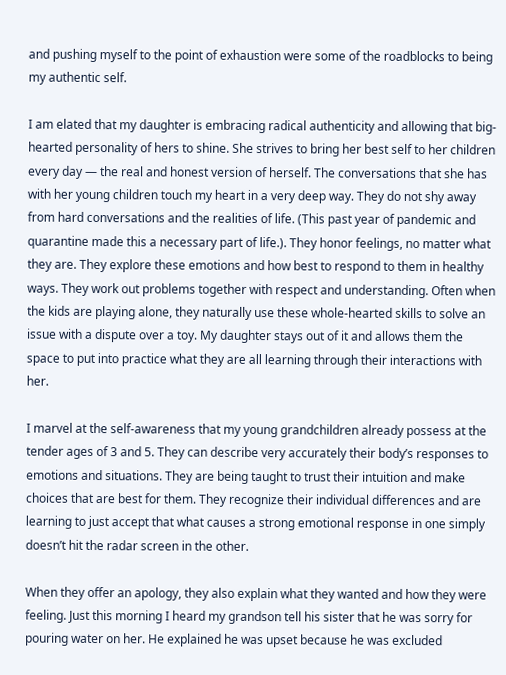and pushing myself to the point of exhaustion were some of the roadblocks to being my authentic self.

I am elated that my daughter is embracing radical authenticity and allowing that big-hearted personality of hers to shine. She strives to bring her best self to her children every day — the real and honest version of herself. The conversations that she has with her young children touch my heart in a very deep way. They do not shy away from hard conversations and the realities of life. (This past year of pandemic and quarantine made this a necessary part of life.). They honor feelings, no matter what they are. They explore these emotions and how best to respond to them in healthy ways. They work out problems together with respect and understanding. Often when the kids are playing alone, they naturally use these whole-hearted skills to solve an issue with a dispute over a toy. My daughter stays out of it and allows them the space to put into practice what they are all learning through their interactions with her.

I marvel at the self-awareness that my young grandchildren already possess at the tender ages of 3 and 5. They can describe very accurately their body’s responses to emotions and situations. They are being taught to trust their intuition and make choices that are best for them. They recognize their individual differences and are learning to just accept that what causes a strong emotional response in one simply doesn’t hit the radar screen in the other.

When they offer an apology, they also explain what they wanted and how they were feeling. Just this morning I heard my grandson tell his sister that he was sorry for pouring water on her. He explained he was upset because he was excluded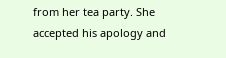from her tea party. She accepted his apology and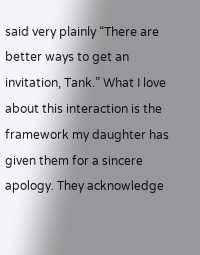said very plainly “There are better ways to get an invitation, Tank.” What I love about this interaction is the framework my daughter has given them for a sincere apology. They acknowledge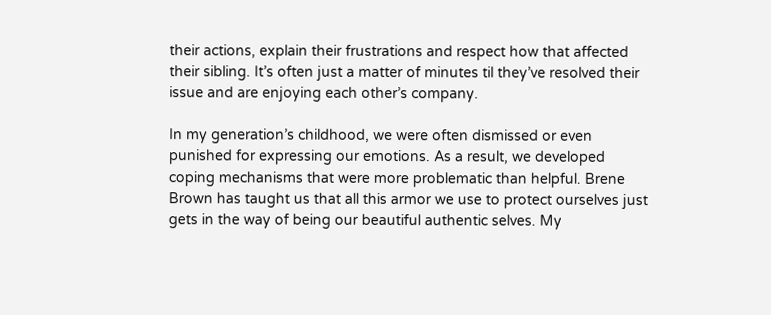their actions, explain their frustrations and respect how that affected their sibling. It’s often just a matter of minutes til they’ve resolved their issue and are enjoying each other’s company.

In my generation’s childhood, we were often dismissed or even punished for expressing our emotions. As a result, we developed coping mechanisms that were more problematic than helpful. Brene Brown has taught us that all this armor we use to protect ourselves just gets in the way of being our beautiful authentic selves. My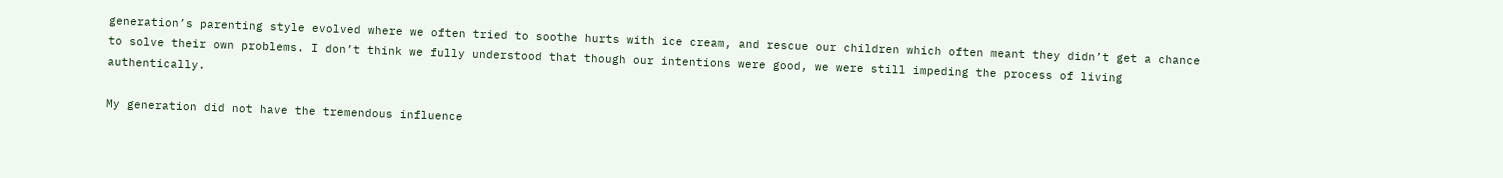generation’s parenting style evolved where we often tried to soothe hurts with ice cream, and rescue our children which often meant they didn’t get a chance to solve their own problems. I don’t think we fully understood that though our intentions were good, we were still impeding the process of living authentically.

My generation did not have the tremendous influence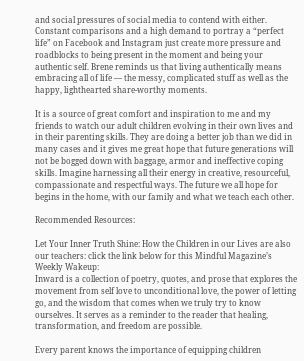and social pressures of social media to contend with either. Constant comparisons and a high demand to portray a “perfect life” on Facebook and Instagram just create more pressure and roadblocks to being present in the moment and being your authentic self. Brene reminds us that living authentically means embracing all of life — the messy, complicated stuff as well as the happy, lighthearted share-worthy moments.

It is a source of great comfort and inspiration to me and my friends to watch our adult children evolving in their own lives and in their parenting skills. They are doing a better job than we did in many cases and it gives me great hope that future generations will not be bogged down with baggage, armor and ineffective coping skills. Imagine harnessing all their energy in creative, resourceful, compassionate and respectful ways. The future we all hope for begins in the home, with our family and what we teach each other.

Recommended Resources:

Let Your Inner Truth Shine: How the Children in our Lives are also our teachers: click the link below for this Mindful Magazine’s Weekly Wakeup:
Inward is a collection of poetry, quotes, and prose that explores the movement from self love to unconditional love, the power of letting go, and the wisdom that comes when we truly try to know ourselves. It serves as a reminder to the reader that healing, transformation, and freedom are possible.

Every parent knows the importance of equipping children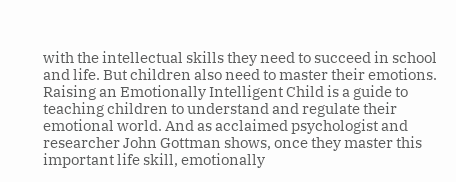with the intellectual skills they need to succeed in school and life. But children also need to master their emotions. Raising an Emotionally Intelligent Child is a guide to teaching children to understand and regulate their emotional world. And as acclaimed psychologist and researcher John Gottman shows, once they master this important life skill, emotionally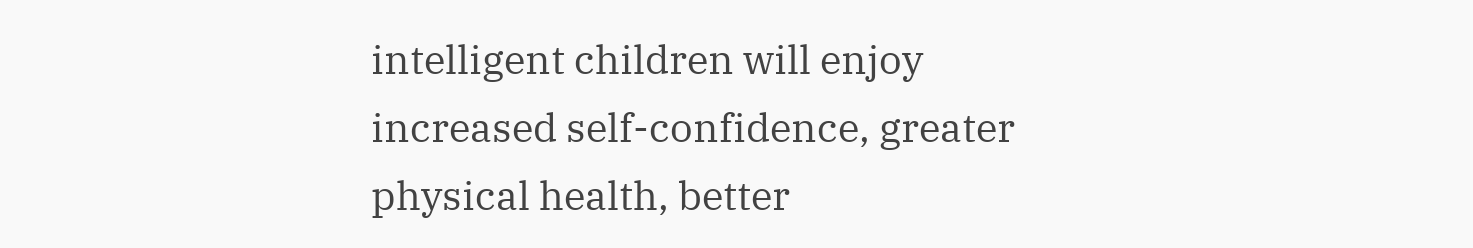intelligent children will enjoy increased self-confidence, greater physical health, better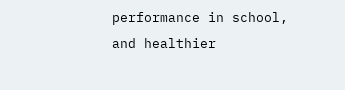performance in school, and healthier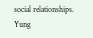social relationships. Yung